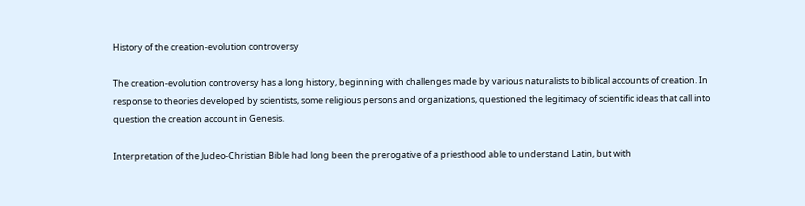History of the creation-evolution controversy

The creation-evolution controversy has a long history, beginning with challenges made by various naturalists to biblical accounts of creation. In response to theories developed by scientists, some religious persons and organizations, questioned the legitimacy of scientific ideas that call into question the creation account in Genesis.

Interpretation of the Judeo-Christian Bible had long been the prerogative of a priesthood able to understand Latin, but with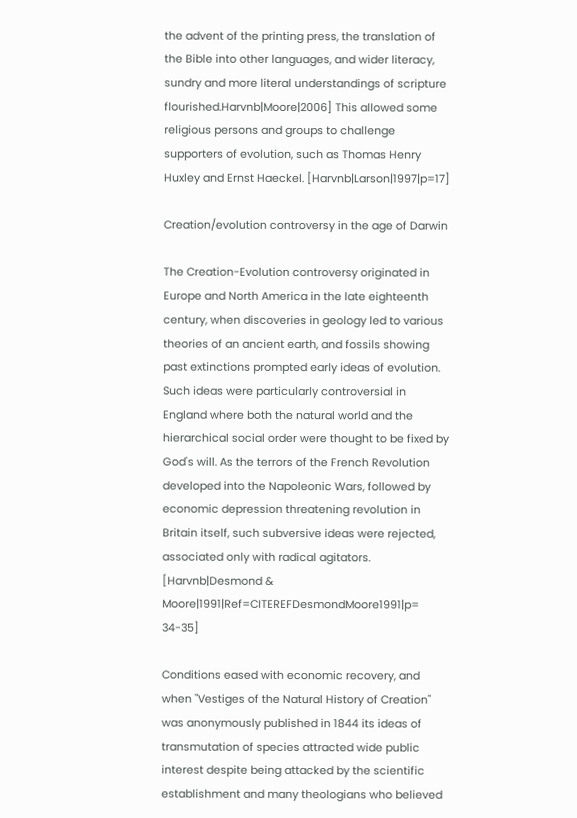the advent of the printing press, the translation of the Bible into other languages, and wider literacy, sundry and more literal understandings of scripture flourished.Harvnb|Moore|2006] This allowed some religious persons and groups to challenge supporters of evolution, such as Thomas Henry Huxley and Ernst Haeckel. [Harvnb|Larson|1997|p=17]

Creation/evolution controversy in the age of Darwin

The Creation-Evolution controversy originated in Europe and North America in the late eighteenth century, when discoveries in geology led to various theories of an ancient earth, and fossils showing past extinctions prompted early ideas of evolution. Such ideas were particularly controversial in England where both the natural world and the hierarchical social order were thought to be fixed by God's will. As the terrors of the French Revolution developed into the Napoleonic Wars, followed by economic depression threatening revolution in Britain itself, such subversive ideas were rejected, associated only with radical agitators. [Harvnb|Desmond & Moore|1991|Ref=CITEREFDesmondMoore1991|p= 34-35]

Conditions eased with economic recovery, and when "Vestiges of the Natural History of Creation" was anonymously published in 1844 its ideas of transmutation of species attracted wide public interest despite being attacked by the scientific establishment and many theologians who believed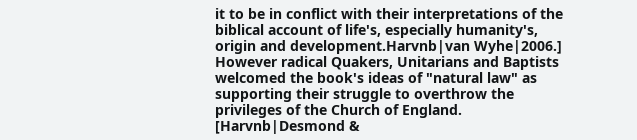it to be in conflict with their interpretations of the biblical account of life's, especially humanity's, origin and development.Harvnb|van Wyhe|2006.] However radical Quakers, Unitarians and Baptists welcomed the book's ideas of "natural law" as supporting their struggle to overthrow the privileges of the Church of England. [Harvnb|Desmond &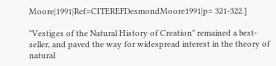Moore|1991|Ref=CITEREFDesmondMoore1991|p= 321-322.]

"Vestiges of the Natural History of Creation" remained a best-seller, and paved the way for widespread interest in the theory of natural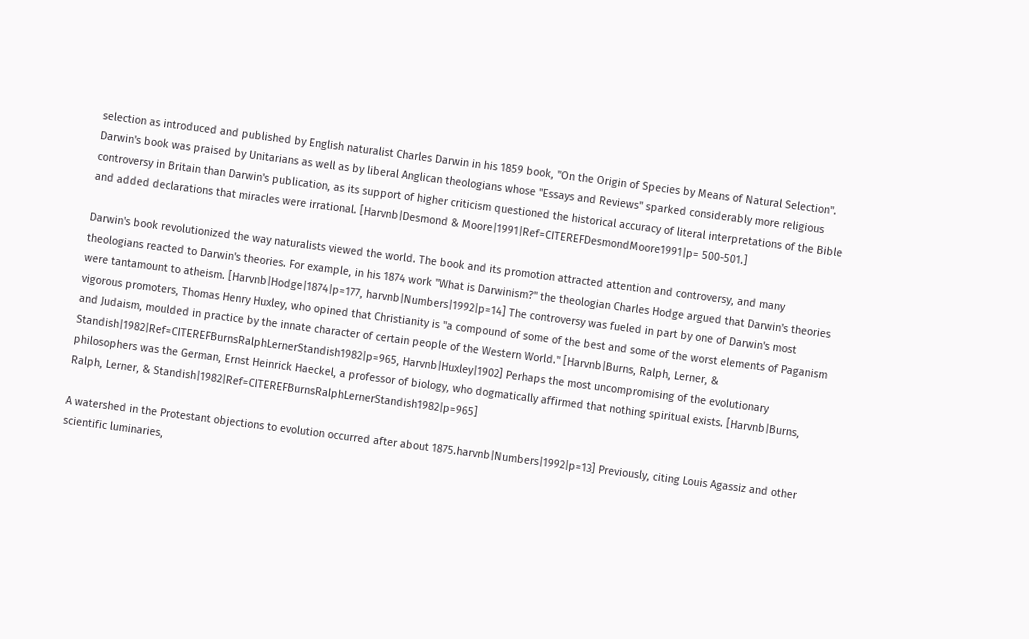selection as introduced and published by English naturalist Charles Darwin in his 1859 book, "On the Origin of Species by Means of Natural Selection". Darwin's book was praised by Unitarians as well as by liberal Anglican theologians whose "Essays and Reviews" sparked considerably more religious controversy in Britain than Darwin's publication, as its support of higher criticism questioned the historical accuracy of literal interpretations of the Bible and added declarations that miracles were irrational. [Harvnb|Desmond & Moore|1991|Ref=CITEREFDesmondMoore1991|p= 500-501.]

Darwin's book revolutionized the way naturalists viewed the world. The book and its promotion attracted attention and controversy, and many theologians reacted to Darwin's theories. For example, in his 1874 work "What is Darwinism?" the theologian Charles Hodge argued that Darwin's theories were tantamount to atheism. [Harvnb|Hodge|1874|p=177, harvnb|Numbers|1992|p=14] The controversy was fueled in part by one of Darwin's most vigorous promoters, Thomas Henry Huxley, who opined that Christianity is "a compound of some of the best and some of the worst elements of Paganism and Judaism, moulded in practice by the innate character of certain people of the Western World." [Harvnb|Burns, Ralph, Lerner, & Standish|1982|Ref=CITEREFBurnsRalphLernerStandish1982|p=965, Harvnb|Huxley|1902] Perhaps the most uncompromising of the evolutionary philosophers was the German, Ernst Heinrick Haeckel, a professor of biology, who dogmatically affirmed that nothing spiritual exists. [Harvnb|Burns, Ralph, Lerner, & Standish|1982|Ref=CITEREFBurnsRalphLernerStandish1982|p=965]

A watershed in the Protestant objections to evolution occurred after about 1875.harvnb|Numbers|1992|p=13] Previously, citing Louis Agassiz and other scientific luminaries,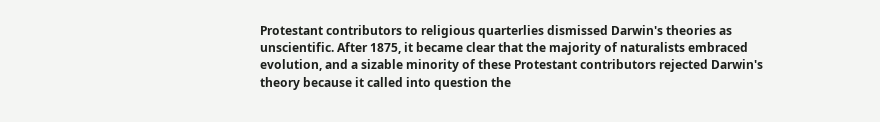Protestant contributors to religious quarterlies dismissed Darwin's theories as unscientific. After 1875, it became clear that the majority of naturalists embraced evolution, and a sizable minority of these Protestant contributors rejected Darwin's theory because it called into question the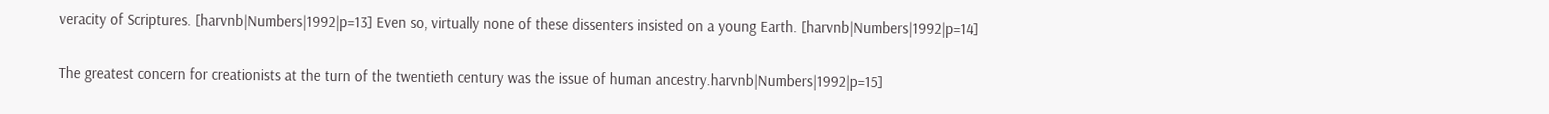veracity of Scriptures. [harvnb|Numbers|1992|p=13] Even so, virtually none of these dissenters insisted on a young Earth. [harvnb|Numbers|1992|p=14]

The greatest concern for creationists at the turn of the twentieth century was the issue of human ancestry.harvnb|Numbers|1992|p=15]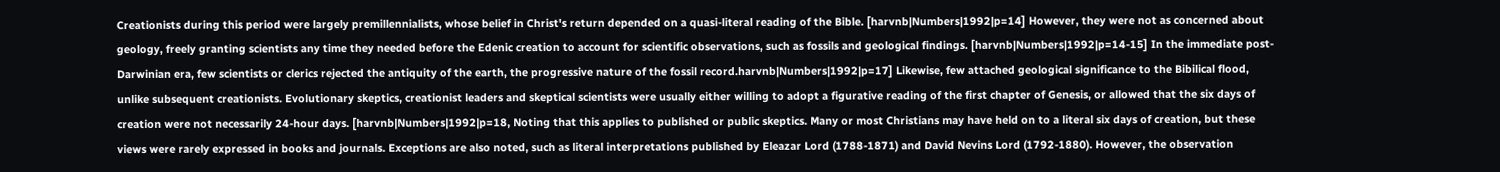Creationists during this period were largely premillennialists, whose belief in Christ's return depended on a quasi-literal reading of the Bible. [harvnb|Numbers|1992|p=14] However, they were not as concerned about geology, freely granting scientists any time they needed before the Edenic creation to account for scientific observations, such as fossils and geological findings. [harvnb|Numbers|1992|p=14-15] In the immediate post-Darwinian era, few scientists or clerics rejected the antiquity of the earth, the progressive nature of the fossil record.harvnb|Numbers|1992|p=17] Likewise, few attached geological significance to the Bibilical flood, unlike subsequent creationists. Evolutionary skeptics, creationist leaders and skeptical scientists were usually either willing to adopt a figurative reading of the first chapter of Genesis, or allowed that the six days of creation were not necessarily 24-hour days. [harvnb|Numbers|1992|p=18, Noting that this applies to published or public skeptics. Many or most Christians may have held on to a literal six days of creation, but these views were rarely expressed in books and journals. Exceptions are also noted, such as literal interpretations published by Eleazar Lord (1788-1871) and David Nevins Lord (1792-1880). However, the observation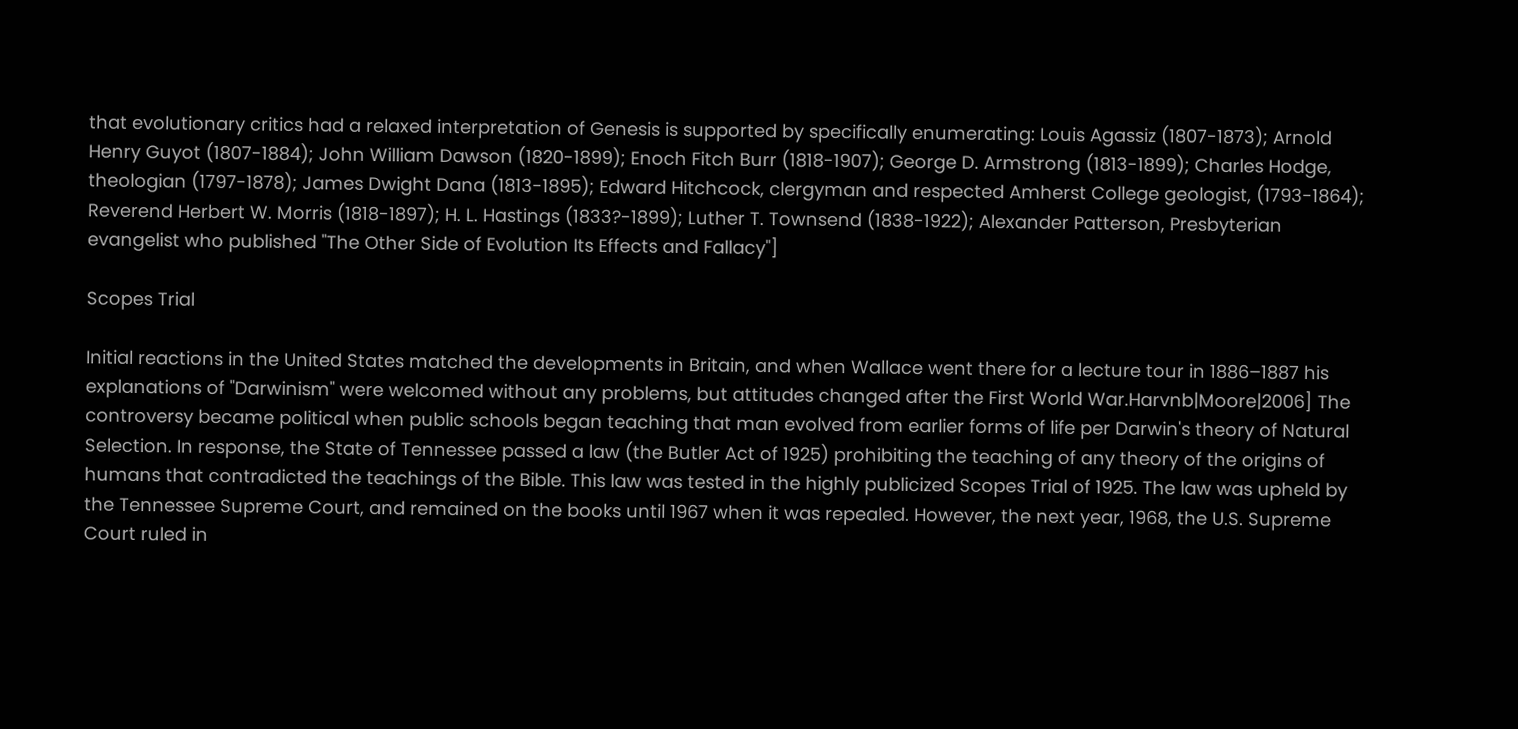that evolutionary critics had a relaxed interpretation of Genesis is supported by specifically enumerating: Louis Agassiz (1807-1873); Arnold Henry Guyot (1807-1884); John William Dawson (1820-1899); Enoch Fitch Burr (1818-1907); George D. Armstrong (1813-1899); Charles Hodge, theologian (1797-1878); James Dwight Dana (1813-1895); Edward Hitchcock, clergyman and respected Amherst College geologist, (1793-1864); Reverend Herbert W. Morris (1818-1897); H. L. Hastings (1833?-1899); Luther T. Townsend (1838-1922); Alexander Patterson, Presbyterian evangelist who published "The Other Side of Evolution Its Effects and Fallacy"]

Scopes Trial

Initial reactions in the United States matched the developments in Britain, and when Wallace went there for a lecture tour in 1886–1887 his explanations of "Darwinism" were welcomed without any problems, but attitudes changed after the First World War.Harvnb|Moore|2006] The controversy became political when public schools began teaching that man evolved from earlier forms of life per Darwin's theory of Natural Selection. In response, the State of Tennessee passed a law (the Butler Act of 1925) prohibiting the teaching of any theory of the origins of humans that contradicted the teachings of the Bible. This law was tested in the highly publicized Scopes Trial of 1925. The law was upheld by the Tennessee Supreme Court, and remained on the books until 1967 when it was repealed. However, the next year, 1968, the U.S. Supreme Court ruled in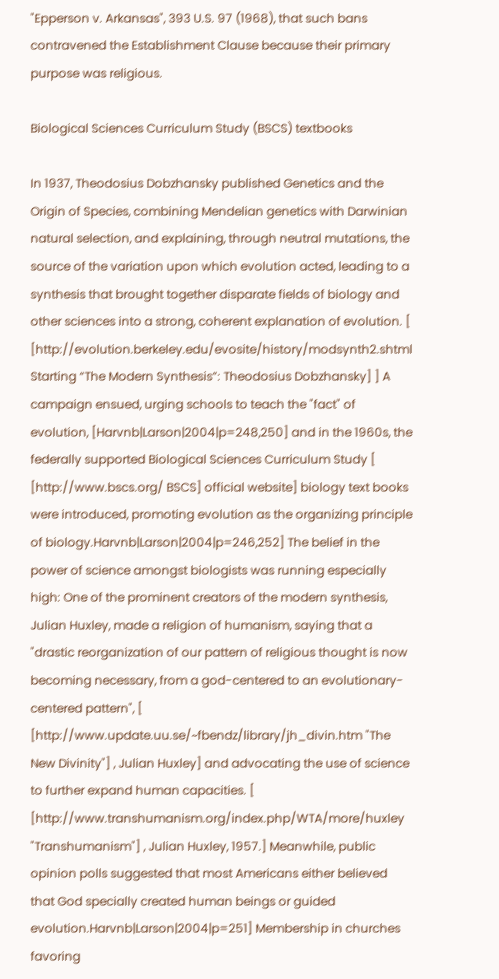"Epperson v. Arkansas", 393 U.S. 97 (1968), that such bans contravened the Establishment Clause because their primary purpose was religious.

Biological Sciences Curriculum Study (BSCS) textbooks

In 1937, Theodosius Dobzhansky published Genetics and the Origin of Species, combining Mendelian genetics with Darwinian natural selection, and explaining, through neutral mutations, the source of the variation upon which evolution acted, leading to a synthesis that brought together disparate fields of biology and other sciences into a strong, coherent explanation of evolution. [ [http://evolution.berkeley.edu/evosite/history/modsynth2.shtml Starting “The Modern Synthesis”: Theodosius Dobzhansky] ] A campaign ensued, urging schools to teach the "fact" of evolution, [Harvnb|Larson|2004|p=248,250] and in the 1960s, the federally supported Biological Sciences Curriculum Study [ [http://www.bscs.org/ BSCS] official website] biology text books were introduced, promoting evolution as the organizing principle of biology.Harvnb|Larson|2004|p=246,252] The belief in the power of science amongst biologists was running especially high: One of the prominent creators of the modern synthesis, Julian Huxley, made a religion of humanism, saying that a "drastic reorganization of our pattern of religious thought is now becoming necessary, from a god-centered to an evolutionary-centered pattern", [ [http://www.update.uu.se/~fbendz/library/jh_divin.htm "The New Divinity"] , Julian Huxley] and advocating the use of science to further expand human capacities. [ [http://www.transhumanism.org/index.php/WTA/more/huxley "Transhumanism"] , Julian Huxley, 1957.] Meanwhile, public opinion polls suggested that most Americans either believed that God specially created human beings or guided evolution.Harvnb|Larson|2004|p=251] Membership in churches favoring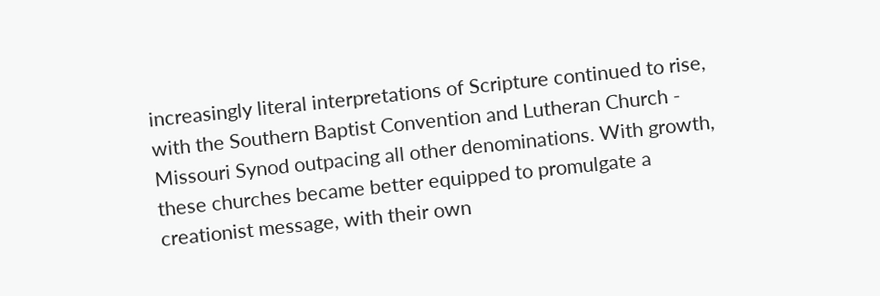increasingly literal interpretations of Scripture continued to rise, with the Southern Baptist Convention and Lutheran Church - Missouri Synod outpacing all other denominations. With growth, these churches became better equipped to promulgate a creationist message, with their own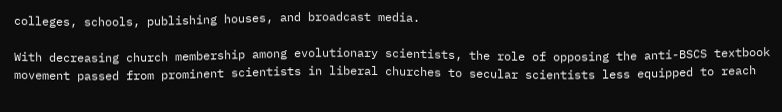colleges, schools, publishing houses, and broadcast media.

With decreasing church membership among evolutionary scientists, the role of opposing the anti-BSCS textbook movement passed from prominent scientists in liberal churches to secular scientists less equipped to reach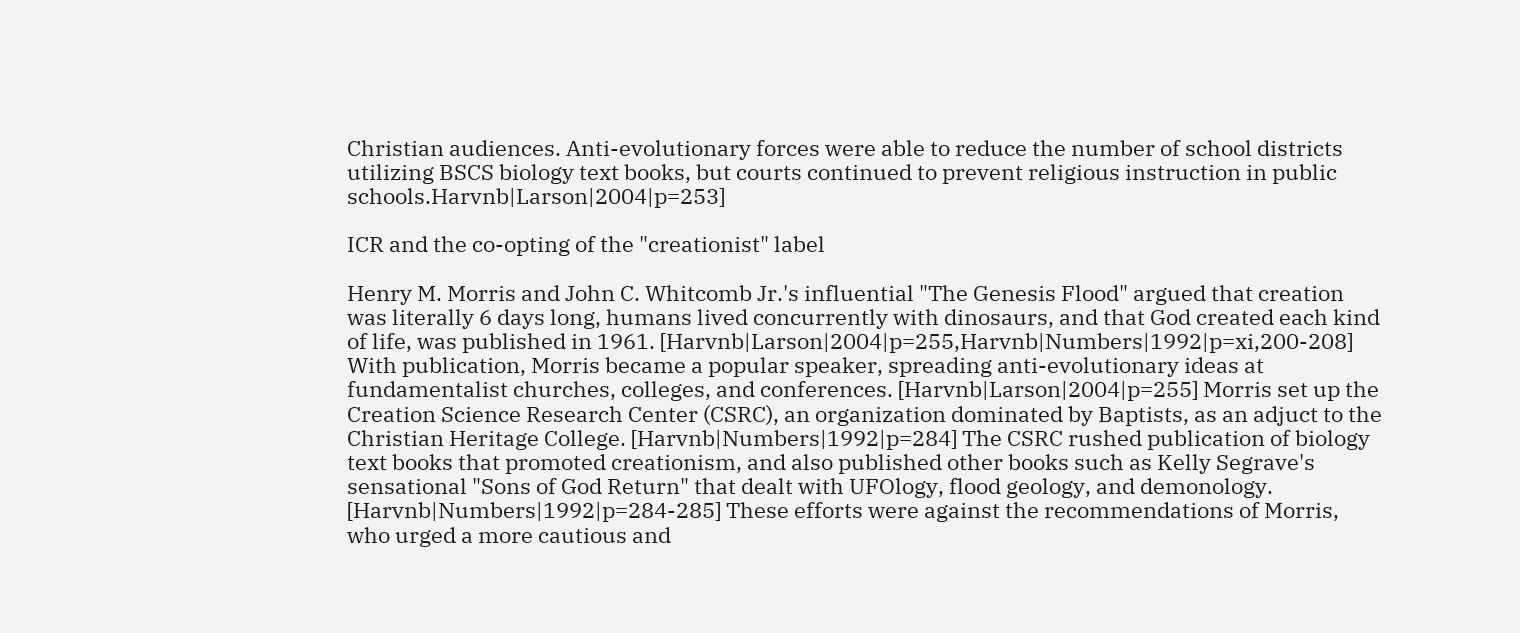Christian audiences. Anti-evolutionary forces were able to reduce the number of school districts utilizing BSCS biology text books, but courts continued to prevent religious instruction in public schools.Harvnb|Larson|2004|p=253]

ICR and the co-opting of the "creationist" label

Henry M. Morris and John C. Whitcomb Jr.'s influential "The Genesis Flood" argued that creation was literally 6 days long, humans lived concurrently with dinosaurs, and that God created each kind of life, was published in 1961. [Harvnb|Larson|2004|p=255,Harvnb|Numbers|1992|p=xi,200-208] With publication, Morris became a popular speaker, spreading anti-evolutionary ideas at fundamentalist churches, colleges, and conferences. [Harvnb|Larson|2004|p=255] Morris set up the Creation Science Research Center (CSRC), an organization dominated by Baptists, as an adjuct to the Christian Heritage College. [Harvnb|Numbers|1992|p=284] The CSRC rushed publication of biology text books that promoted creationism, and also published other books such as Kelly Segrave's sensational "Sons of God Return" that dealt with UFOlogy, flood geology, and demonology. [Harvnb|Numbers|1992|p=284-285] These efforts were against the recommendations of Morris, who urged a more cautious and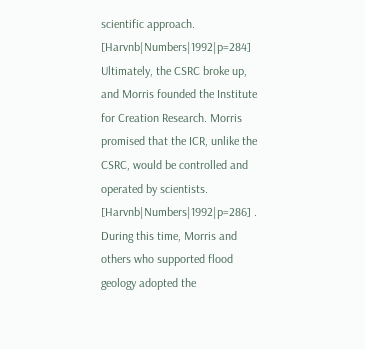scientific approach. [Harvnb|Numbers|1992|p=284] Ultimately, the CSRC broke up, and Morris founded the Institute for Creation Research. Morris promised that the ICR, unlike the CSRC, would be controlled and operated by scientists. [Harvnb|Numbers|1992|p=286] . During this time, Morris and others who supported flood geology adopted the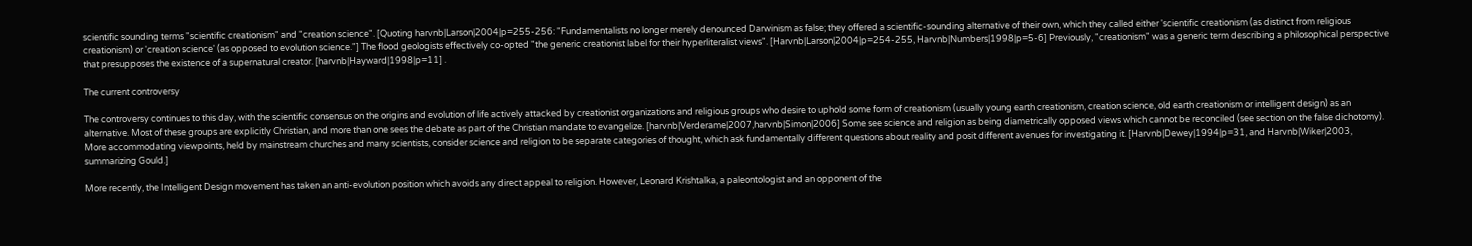scientific sounding terms "scientific creationism" and "creation science". [Quoting harvnb|Larson|2004|p=255-256: "Fundamentalists no longer merely denounced Darwinism as false; they offered a scientific-sounding alternative of their own, which they called either 'scientific creationism (as distinct from religious creationism) or 'creation science' (as opposed to evolution science."] The flood geologists effectively co-opted "the generic creationist label for their hyperliteralist views". [Harvnb|Larson|2004|p=254-255, Harvnb|Numbers|1998|p=5-6] Previously, "creationism" was a generic term describing a philosophical perspective that presupposes the existence of a supernatural creator. [harvnb|Hayward|1998|p=11] .

The current controversy

The controversy continues to this day, with the scientific consensus on the origins and evolution of life actively attacked by creationist organizations and religious groups who desire to uphold some form of creationism (usually young earth creationism, creation science, old earth creationism or intelligent design) as an alternative. Most of these groups are explicitly Christian, and more than one sees the debate as part of the Christian mandate to evangelize. [harvnb|Verderame|2007,harvnb|Simon|2006] Some see science and religion as being diametrically opposed views which cannot be reconciled (see section on the false dichotomy). More accommodating viewpoints, held by mainstream churches and many scientists, consider science and religion to be separate categories of thought, which ask fundamentally different questions about reality and posit different avenues for investigating it. [Harvnb|Dewey|1994|p=31, and Harvnb|Wiker|2003, summarizing Gould.]

More recently, the Intelligent Design movement has taken an anti-evolution position which avoids any direct appeal to religion. However, Leonard Krishtalka, a paleontologist and an opponent of the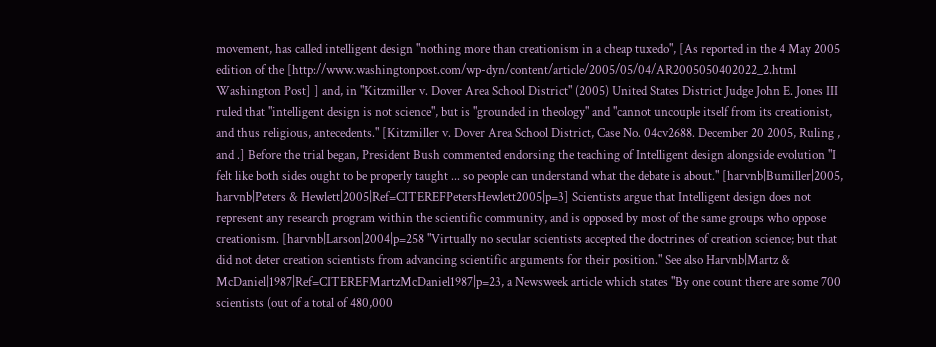movement, has called intelligent design "nothing more than creationism in a cheap tuxedo", [As reported in the 4 May 2005 edition of the [http://www.washingtonpost.com/wp-dyn/content/article/2005/05/04/AR2005050402022_2.html Washington Post] ] and, in "Kitzmiller v. Dover Area School District" (2005) United States District Judge John E. Jones III ruled that "intelligent design is not science", but is "grounded in theology" and "cannot uncouple itself from its creationist, and thus religious, antecedents." [Kitzmiller v. Dover Area School District, Case No. 04cv2688. December 20 2005, Ruling , and .] Before the trial began, President Bush commented endorsing the teaching of Intelligent design alongside evolution "I felt like both sides ought to be properly taught ... so people can understand what the debate is about." [harvnb|Bumiller|2005, harvnb|Peters & Hewlett|2005|Ref=CITEREFPetersHewlett2005|p=3] Scientists argue that Intelligent design does not represent any research program within the scientific community, and is opposed by most of the same groups who oppose creationism. [harvnb|Larson|2004|p=258 "Virtually no secular scientists accepted the doctrines of creation science; but that did not deter creation scientists from advancing scientific arguments for their position." See also Harvnb|Martz & McDaniel|1987|Ref=CITEREFMartzMcDaniel1987|p=23, a Newsweek article which states "By one count there are some 700 scientists (out of a total of 480,000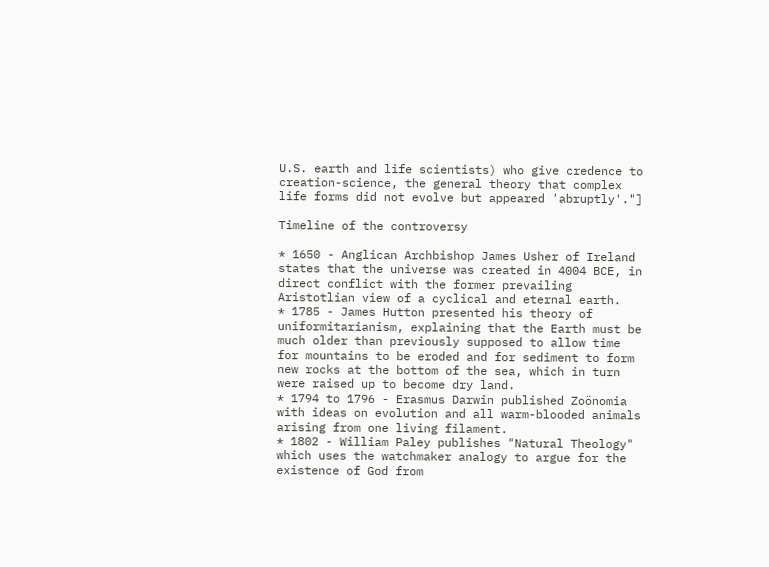U.S. earth and life scientists) who give credence to creation-science, the general theory that complex life forms did not evolve but appeared 'abruptly'."]

Timeline of the controversy

* 1650 - Anglican Archbishop James Usher of Ireland states that the universe was created in 4004 BCE, in direct conflict with the former prevailing Aristotlian view of a cyclical and eternal earth.
* 1785 - James Hutton presented his theory of uniformitarianism, explaining that the Earth must be much older than previously supposed to allow time for mountains to be eroded and for sediment to form new rocks at the bottom of the sea, which in turn were raised up to become dry land.
* 1794 to 1796 - Erasmus Darwin published Zoönomia with ideas on evolution and all warm-blooded animals arising from one living filament.
* 1802 - William Paley publishes "Natural Theology" which uses the watchmaker analogy to argue for the existence of God from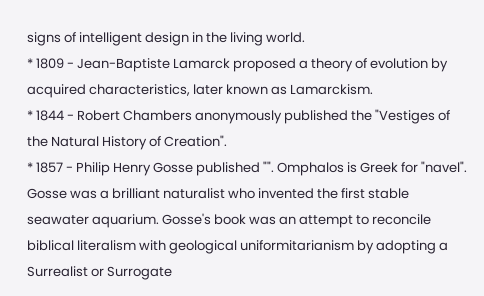signs of intelligent design in the living world.
* 1809 - Jean-Baptiste Lamarck proposed a theory of evolution by acquired characteristics, later known as Lamarckism.
* 1844 - Robert Chambers anonymously published the "Vestiges of the Natural History of Creation".
* 1857 - Philip Henry Gosse published "". Omphalos is Greek for "navel". Gosse was a brilliant naturalist who invented the first stable seawater aquarium. Gosse's book was an attempt to reconcile biblical literalism with geological uniformitarianism by adopting a Surrealist or Surrogate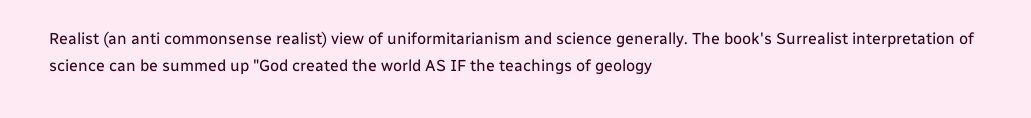Realist (an anti commonsense realist) view of uniformitarianism and science generally. The book's Surrealist interpretation of science can be summed up "God created the world AS IF the teachings of geology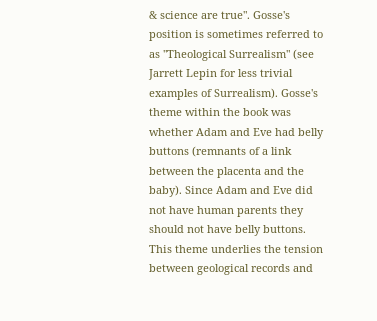& science are true". Gosse's position is sometimes referred to as "Theological Surrealism" (see Jarrett Lepin for less trivial examples of Surrealism). Gosse's theme within the book was whether Adam and Eve had belly buttons (remnants of a link between the placenta and the baby). Since Adam and Eve did not have human parents they should not have belly buttons. This theme underlies the tension between geological records and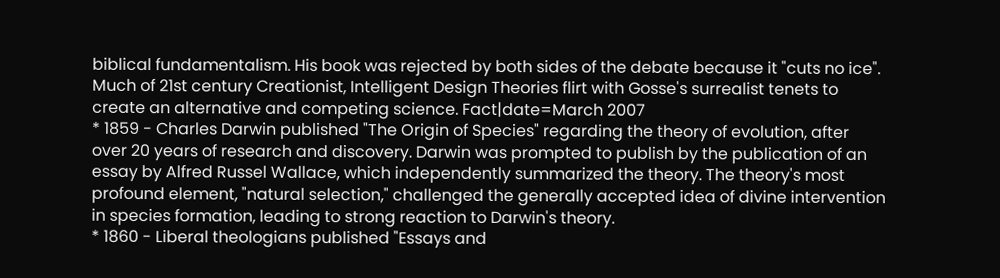biblical fundamentalism. His book was rejected by both sides of the debate because it "cuts no ice". Much of 21st century Creationist, Intelligent Design Theories flirt with Gosse's surrealist tenets to create an alternative and competing science. Fact|date=March 2007
* 1859 - Charles Darwin published "The Origin of Species" regarding the theory of evolution, after over 20 years of research and discovery. Darwin was prompted to publish by the publication of an essay by Alfred Russel Wallace, which independently summarized the theory. The theory's most profound element, "natural selection," challenged the generally accepted idea of divine intervention in species formation, leading to strong reaction to Darwin's theory.
* 1860 - Liberal theologians published "Essays and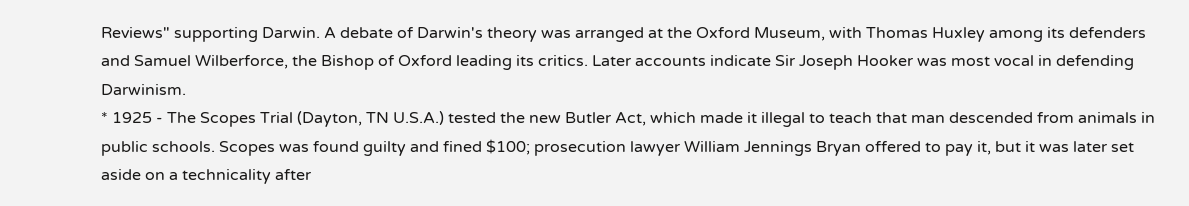Reviews" supporting Darwin. A debate of Darwin's theory was arranged at the Oxford Museum, with Thomas Huxley among its defenders and Samuel Wilberforce, the Bishop of Oxford leading its critics. Later accounts indicate Sir Joseph Hooker was most vocal in defending Darwinism.
* 1925 - The Scopes Trial (Dayton, TN U.S.A.) tested the new Butler Act, which made it illegal to teach that man descended from animals in public schools. Scopes was found guilty and fined $100; prosecution lawyer William Jennings Bryan offered to pay it, but it was later set aside on a technicality after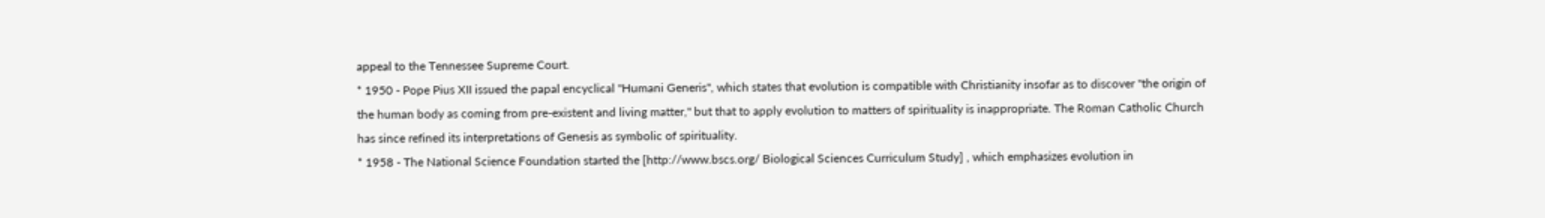appeal to the Tennessee Supreme Court.
* 1950 - Pope Pius XII issued the papal encyclical "Humani Generis", which states that evolution is compatible with Christianity insofar as to discover "the origin of the human body as coming from pre-existent and living matter," but that to apply evolution to matters of spirituality is inappropriate. The Roman Catholic Church has since refined its interpretations of Genesis as symbolic of spirituality.
* 1958 - The National Science Foundation started the [http://www.bscs.org/ Biological Sciences Curriculum Study] , which emphasizes evolution in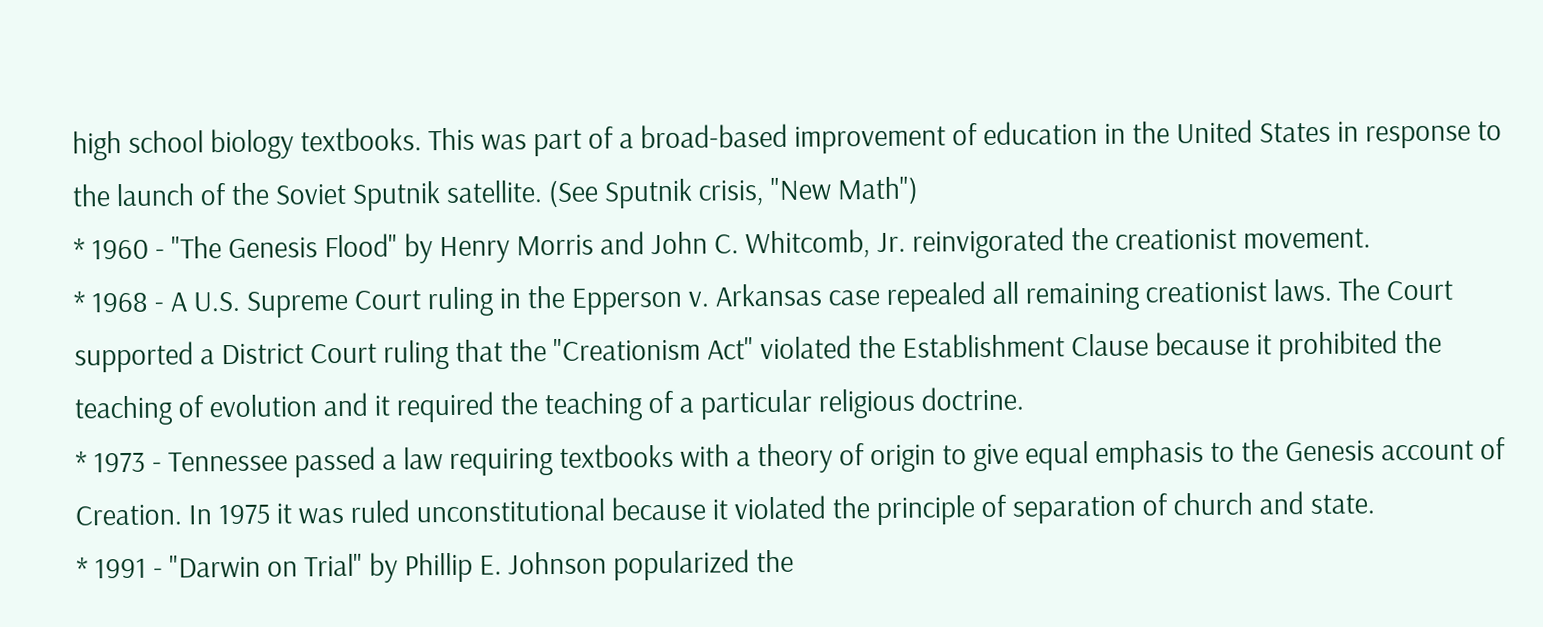high school biology textbooks. This was part of a broad-based improvement of education in the United States in response to the launch of the Soviet Sputnik satellite. (See Sputnik crisis, "New Math")
* 1960 - "The Genesis Flood" by Henry Morris and John C. Whitcomb, Jr. reinvigorated the creationist movement.
* 1968 - A U.S. Supreme Court ruling in the Epperson v. Arkansas case repealed all remaining creationist laws. The Court supported a District Court ruling that the "Creationism Act" violated the Establishment Clause because it prohibited the teaching of evolution and it required the teaching of a particular religious doctrine.
* 1973 - Tennessee passed a law requiring textbooks with a theory of origin to give equal emphasis to the Genesis account of Creation. In 1975 it was ruled unconstitutional because it violated the principle of separation of church and state.
* 1991 - "Darwin on Trial" by Phillip E. Johnson popularized the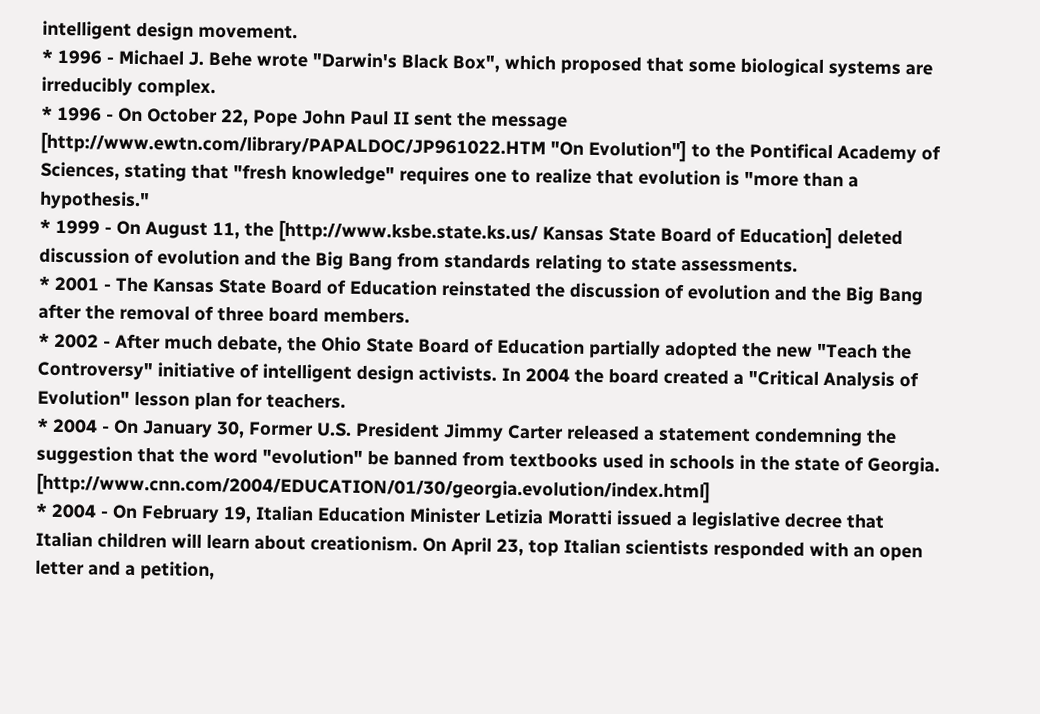intelligent design movement.
* 1996 - Michael J. Behe wrote "Darwin's Black Box", which proposed that some biological systems are irreducibly complex.
* 1996 - On October 22, Pope John Paul II sent the message [http://www.ewtn.com/library/PAPALDOC/JP961022.HTM "On Evolution"] to the Pontifical Academy of Sciences, stating that "fresh knowledge" requires one to realize that evolution is "more than a hypothesis."
* 1999 - On August 11, the [http://www.ksbe.state.ks.us/ Kansas State Board of Education] deleted discussion of evolution and the Big Bang from standards relating to state assessments.
* 2001 - The Kansas State Board of Education reinstated the discussion of evolution and the Big Bang after the removal of three board members.
* 2002 - After much debate, the Ohio State Board of Education partially adopted the new "Teach the Controversy" initiative of intelligent design activists. In 2004 the board created a "Critical Analysis of Evolution" lesson plan for teachers.
* 2004 - On January 30, Former U.S. President Jimmy Carter released a statement condemning the suggestion that the word "evolution" be banned from textbooks used in schools in the state of Georgia. [http://www.cnn.com/2004/EDUCATION/01/30/georgia.evolution/index.html]
* 2004 - On February 19, Italian Education Minister Letizia Moratti issued a legislative decree that Italian children will learn about creationism. On April 23, top Italian scientists responded with an open letter and a petition,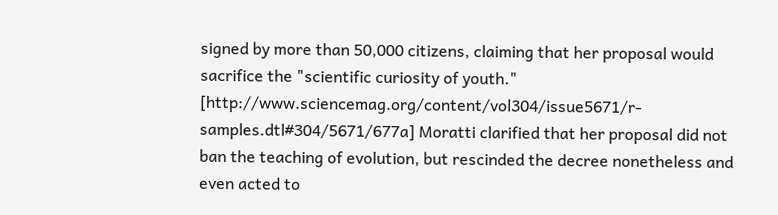signed by more than 50,000 citizens, claiming that her proposal would sacrifice the "scientific curiosity of youth." [http://www.sciencemag.org/content/vol304/issue5671/r-samples.dtl#304/5671/677a] Moratti clarified that her proposal did not ban the teaching of evolution, but rescinded the decree nonetheless and even acted to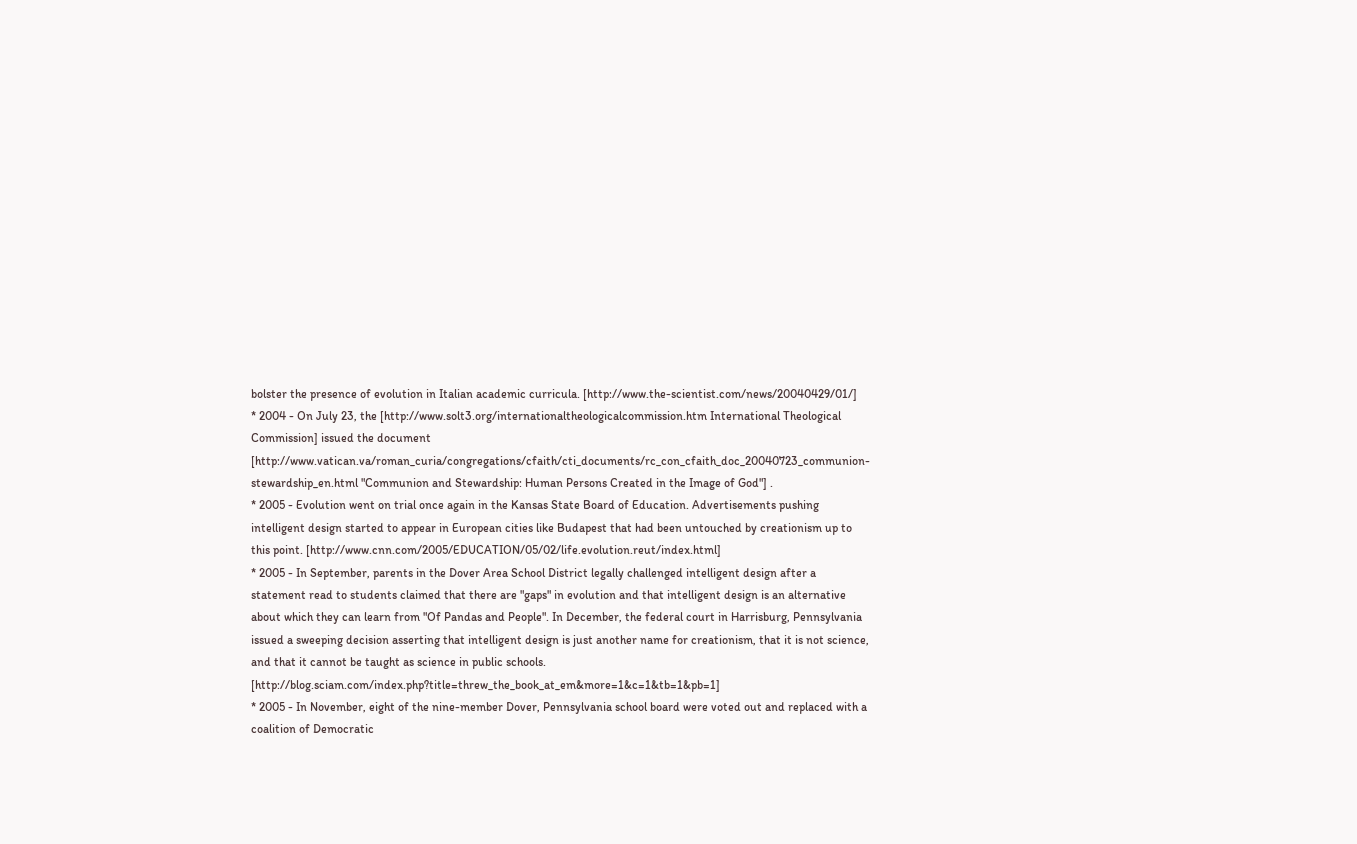bolster the presence of evolution in Italian academic curricula. [http://www.the-scientist.com/news/20040429/01/]
* 2004 - On July 23, the [http://www.solt3.org/internationaltheologicalcommission.htm International Theological Commission] issued the document [http://www.vatican.va/roman_curia/congregations/cfaith/cti_documents/rc_con_cfaith_doc_20040723_communion-stewardship_en.html "Communion and Stewardship: Human Persons Created in the Image of God"] .
* 2005 - Evolution went on trial once again in the Kansas State Board of Education. Advertisements pushing intelligent design started to appear in European cities like Budapest that had been untouched by creationism up to this point. [http://www.cnn.com/2005/EDUCATION/05/02/life.evolution.reut/index.html]
* 2005 - In September, parents in the Dover Area School District legally challenged intelligent design after a statement read to students claimed that there are "gaps" in evolution and that intelligent design is an alternative about which they can learn from "Of Pandas and People". In December, the federal court in Harrisburg, Pennsylvania issued a sweeping decision asserting that intelligent design is just another name for creationism, that it is not science, and that it cannot be taught as science in public schools. [http://blog.sciam.com/index.php?title=threw_the_book_at_em&more=1&c=1&tb=1&pb=1]
* 2005 - In November, eight of the nine-member Dover, Pennsylvania school board were voted out and replaced with a coalition of Democratic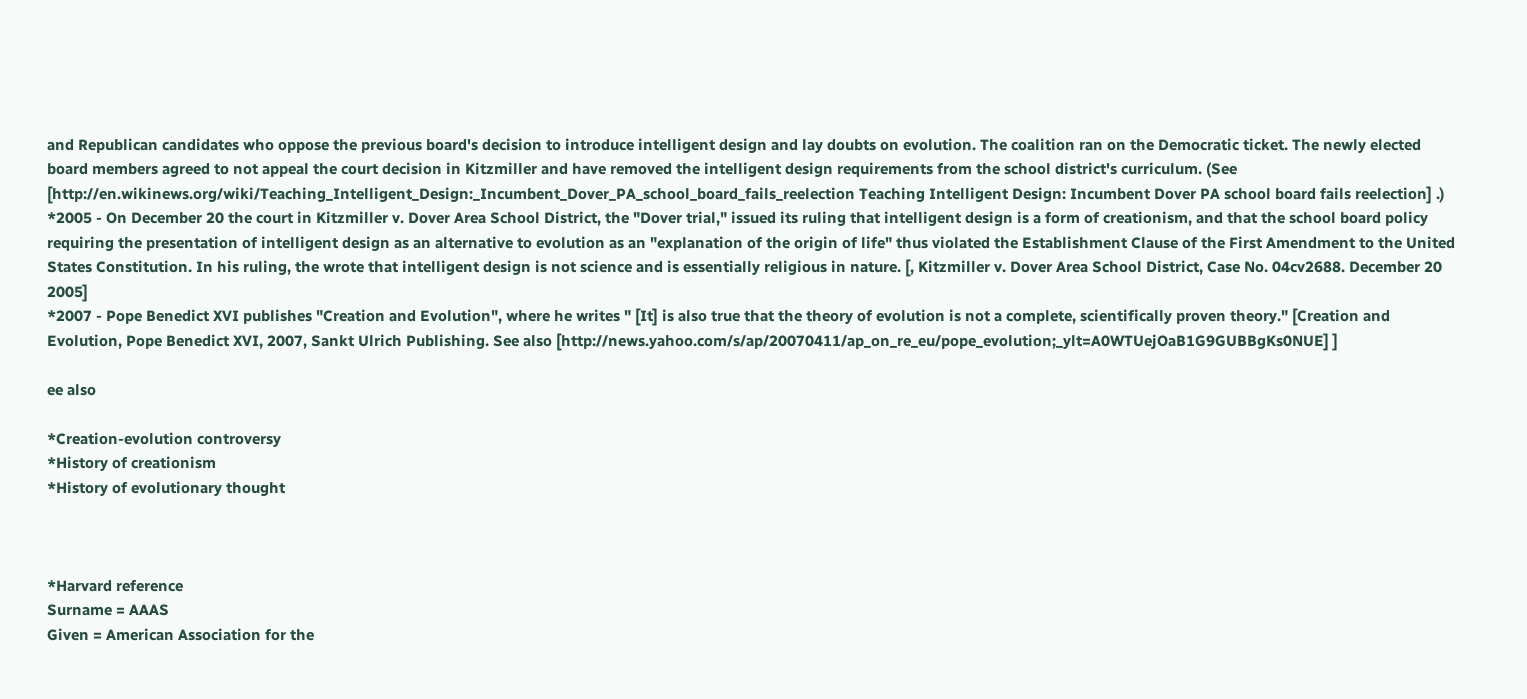and Republican candidates who oppose the previous board's decision to introduce intelligent design and lay doubts on evolution. The coalition ran on the Democratic ticket. The newly elected board members agreed to not appeal the court decision in Kitzmiller and have removed the intelligent design requirements from the school district's curriculum. (See [http://en.wikinews.org/wiki/Teaching_Intelligent_Design:_Incumbent_Dover_PA_school_board_fails_reelection Teaching Intelligent Design: Incumbent Dover PA school board fails reelection] .)
*2005 - On December 20 the court in Kitzmiller v. Dover Area School District, the "Dover trial," issued its ruling that intelligent design is a form of creationism, and that the school board policy requiring the presentation of intelligent design as an alternative to evolution as an "explanation of the origin of life" thus violated the Establishment Clause of the First Amendment to the United States Constitution. In his ruling, the wrote that intelligent design is not science and is essentially religious in nature. [, Kitzmiller v. Dover Area School District, Case No. 04cv2688. December 20 2005]
*2007 - Pope Benedict XVI publishes "Creation and Evolution", where he writes " [It] is also true that the theory of evolution is not a complete, scientifically proven theory." [Creation and Evolution, Pope Benedict XVI, 2007, Sankt Ulrich Publishing. See also [http://news.yahoo.com/s/ap/20070411/ap_on_re_eu/pope_evolution;_ylt=A0WTUejOaB1G9GUBBgKs0NUE] ]

ee also

*Creation-evolution controversy
*History of creationism
*History of evolutionary thought



*Harvard reference
Surname = AAAS
Given = American Association for the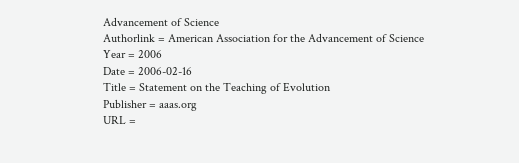Advancement of Science
Authorlink = American Association for the Advancement of Science
Year = 2006
Date = 2006-02-16
Title = Statement on the Teaching of Evolution
Publisher = aaas.org
URL =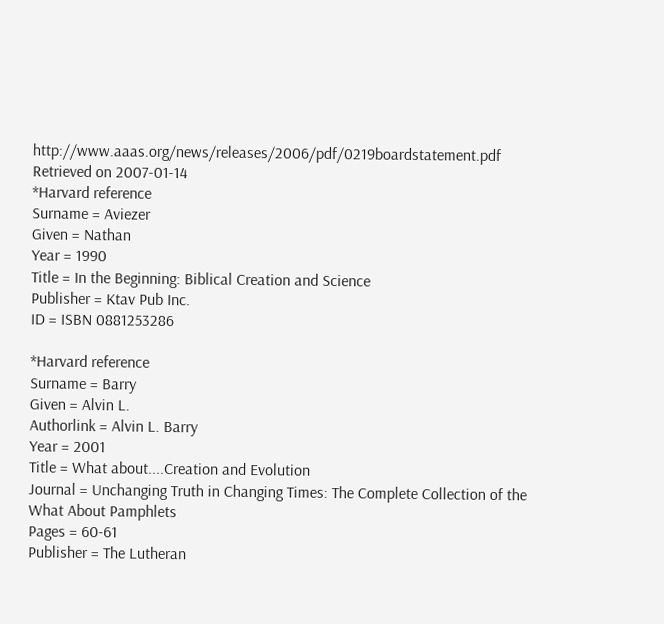http://www.aaas.org/news/releases/2006/pdf/0219boardstatement.pdf
Retrieved on 2007-01-14
*Harvard reference
Surname = Aviezer
Given = Nathan
Year = 1990
Title = In the Beginning: Biblical Creation and Science
Publisher = Ktav Pub Inc.
ID = ISBN 0881253286

*Harvard reference
Surname = Barry
Given = Alvin L.
Authorlink = Alvin L. Barry
Year = 2001
Title = What about....Creation and Evolution
Journal = Unchanging Truth in Changing Times: The Complete Collection of the What About Pamphlets
Pages = 60-61
Publisher = The Lutheran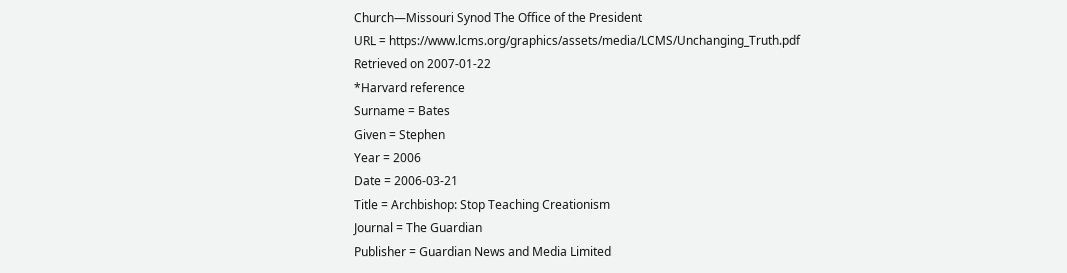Church—Missouri Synod The Office of the President
URL = https://www.lcms.org/graphics/assets/media/LCMS/Unchanging_Truth.pdf
Retrieved on 2007-01-22
*Harvard reference
Surname = Bates
Given = Stephen
Year = 2006
Date = 2006-03-21
Title = Archbishop: Stop Teaching Creationism
Journal = The Guardian
Publisher = Guardian News and Media Limited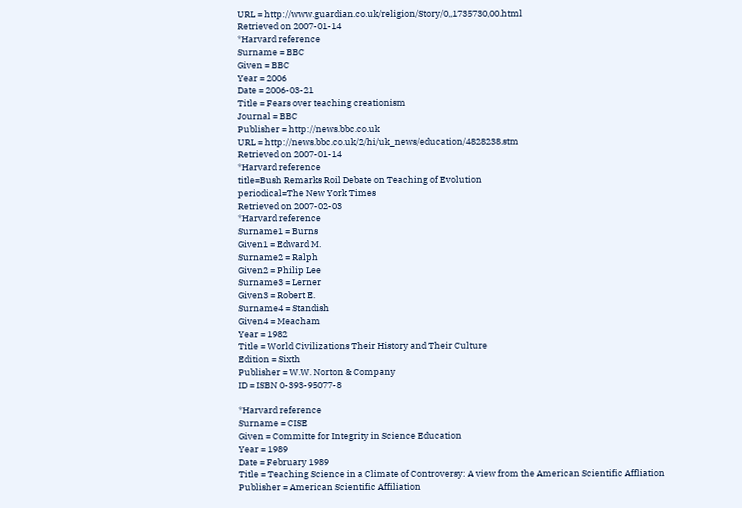URL = http://www.guardian.co.uk/religion/Story/0,,1735730,00.html
Retrieved on 2007-01-14
*Harvard reference
Surname = BBC
Given = BBC
Year = 2006
Date = 2006-03-21
Title = Fears over teaching creationism
Journal = BBC
Publisher = http://news.bbc.co.uk
URL = http://news.bbc.co.uk/2/hi/uk_news/education/4828238.stm
Retrieved on 2007-01-14
*Harvard reference
title=Bush Remarks Roil Debate on Teaching of Evolution
periodical=The New York Times
Retrieved on 2007-02-03
*Harvard reference
Surname1 = Burns
Given1 = Edward M.
Surname2 = Ralph
Given2 = Philip Lee
Surname3 = Lerner
Given3 = Robert E.
Surname4 = Standish
Given4 = Meacham
Year = 1982
Title = World Civilizations Their History and Their Culture
Edition = Sixth
Publisher = W.W. Norton & Company
ID = ISBN 0-393-95077-8

*Harvard reference
Surname = CISE
Given = Committe for Integrity in Science Education
Year = 1989
Date = February 1989
Title = Teaching Science in a Climate of Controversy: A view from the American Scientific Affliation
Publisher = American Scientific Affiliation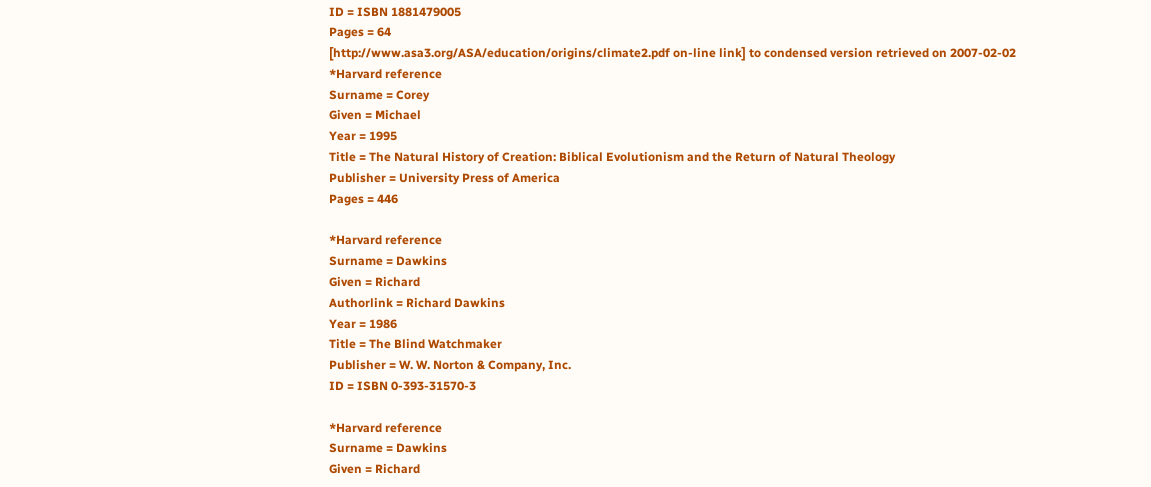ID = ISBN 1881479005
Pages = 64
[http://www.asa3.org/ASA/education/origins/climate2.pdf on-line link] to condensed version retrieved on 2007-02-02
*Harvard reference
Surname = Corey
Given = Michael
Year = 1995
Title = The Natural History of Creation: Biblical Evolutionism and the Return of Natural Theology
Publisher = University Press of America
Pages = 446

*Harvard reference
Surname = Dawkins
Given = Richard
Authorlink = Richard Dawkins
Year = 1986
Title = The Blind Watchmaker
Publisher = W. W. Norton & Company, Inc.
ID = ISBN 0-393-31570-3

*Harvard reference
Surname = Dawkins
Given = Richard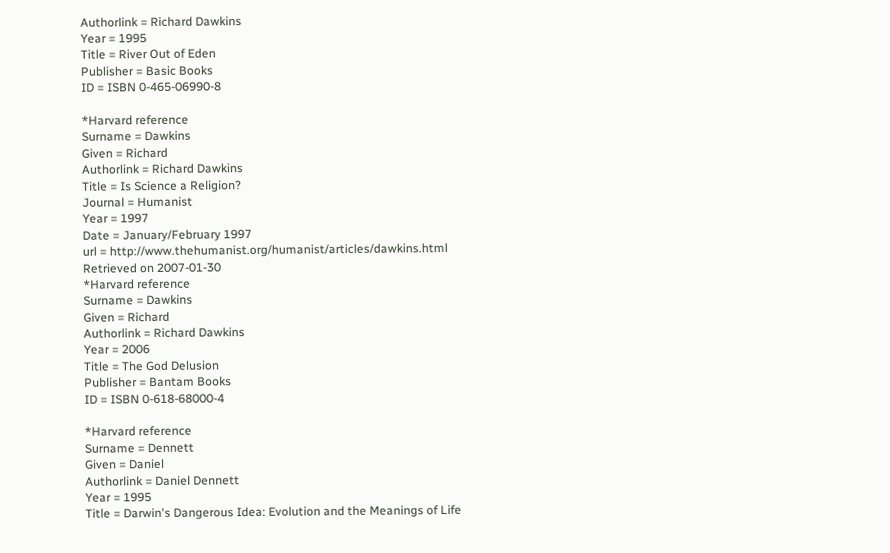Authorlink = Richard Dawkins
Year = 1995
Title = River Out of Eden
Publisher = Basic Books
ID = ISBN 0-465-06990-8

*Harvard reference
Surname = Dawkins
Given = Richard
Authorlink = Richard Dawkins
Title = Is Science a Religion?
Journal = Humanist
Year = 1997
Date = January/February 1997
url = http://www.thehumanist.org/humanist/articles/dawkins.html
Retrieved on 2007-01-30
*Harvard reference
Surname = Dawkins
Given = Richard
Authorlink = Richard Dawkins
Year = 2006
Title = The God Delusion
Publisher = Bantam Books
ID = ISBN 0-618-68000-4

*Harvard reference
Surname = Dennett
Given = Daniel
Authorlink = Daniel Dennett
Year = 1995
Title = Darwin's Dangerous Idea: Evolution and the Meanings of Life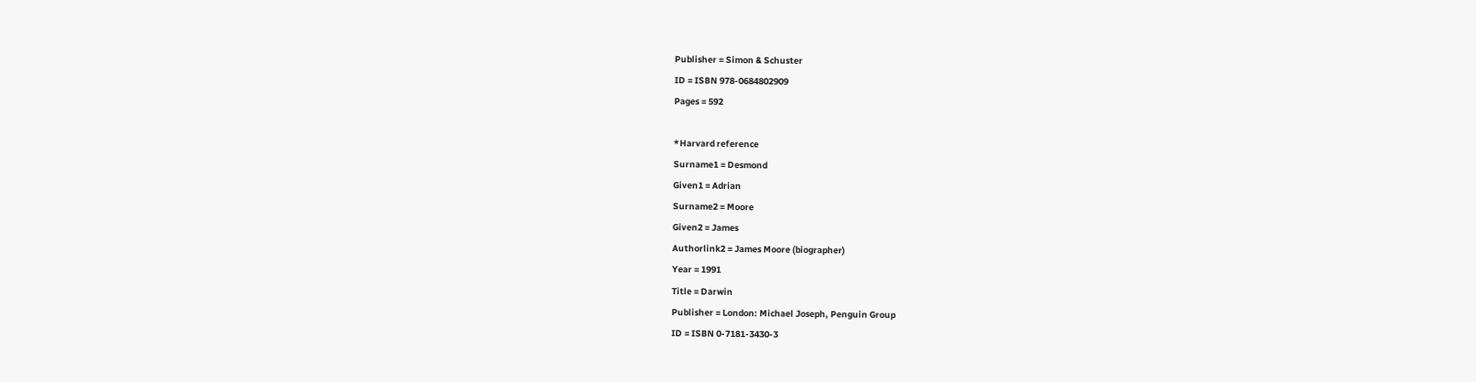Publisher = Simon & Schuster
ID = ISBN 978-0684802909
Pages = 592

*Harvard reference
Surname1 = Desmond
Given1 = Adrian
Surname2 = Moore
Given2 = James
Authorlink2 = James Moore (biographer)
Year = 1991
Title = Darwin
Publisher = London: Michael Joseph, Penguin Group
ID = ISBN 0-7181-3430-3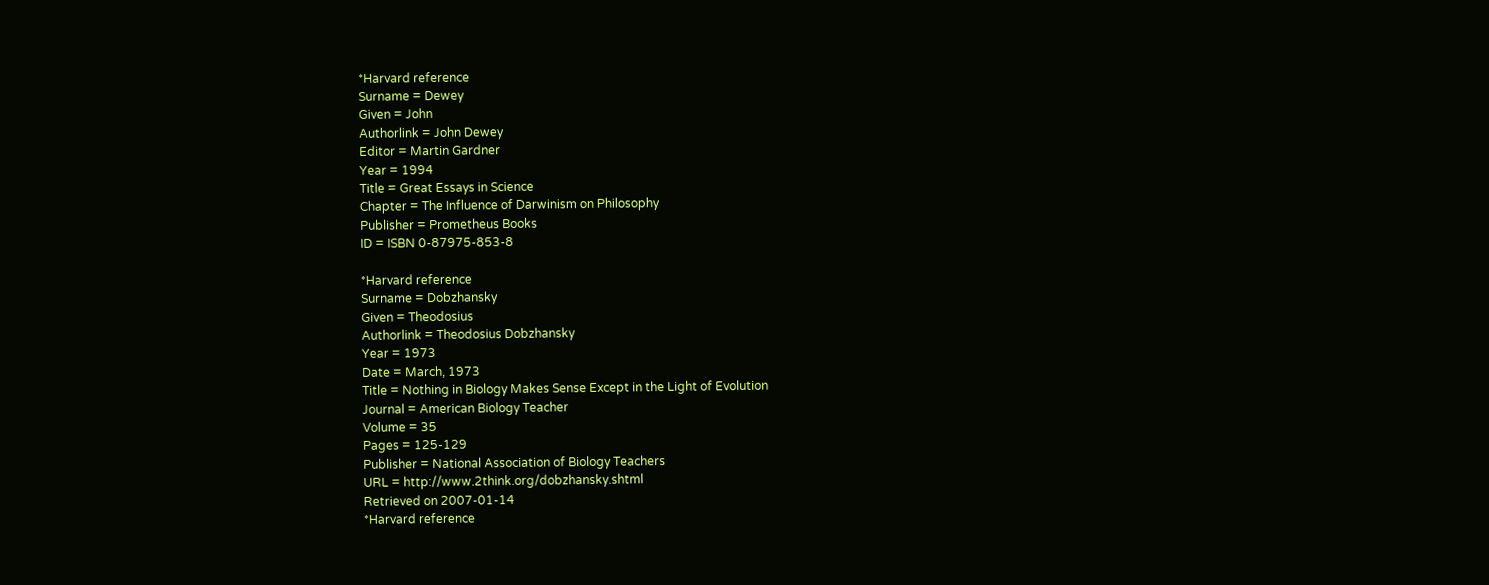*Harvard reference
Surname = Dewey
Given = John
Authorlink = John Dewey
Editor = Martin Gardner
Year = 1994
Title = Great Essays in Science
Chapter = The Influence of Darwinism on Philosophy
Publisher = Prometheus Books
ID = ISBN 0-87975-853-8

*Harvard reference
Surname = Dobzhansky
Given = Theodosius
Authorlink = Theodosius Dobzhansky
Year = 1973
Date = March, 1973
Title = Nothing in Biology Makes Sense Except in the Light of Evolution
Journal = American Biology Teacher
Volume = 35
Pages = 125-129
Publisher = National Association of Biology Teachers
URL = http://www.2think.org/dobzhansky.shtml
Retrieved on 2007-01-14
*Harvard reference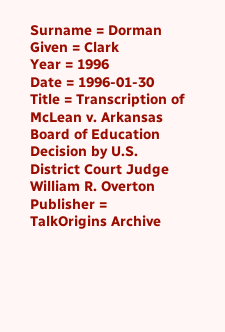Surname = Dorman
Given = Clark
Year = 1996
Date = 1996-01-30
Title = Transcription of McLean v. Arkansas Board of Education Decision by U.S. District Court Judge William R. Overton
Publisher = TalkOrigins Archive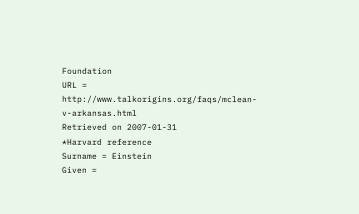Foundation
URL = http://www.talkorigins.org/faqs/mclean-v-arkansas.html
Retrieved on 2007-01-31
*Harvard reference
Surname = Einstein
Given =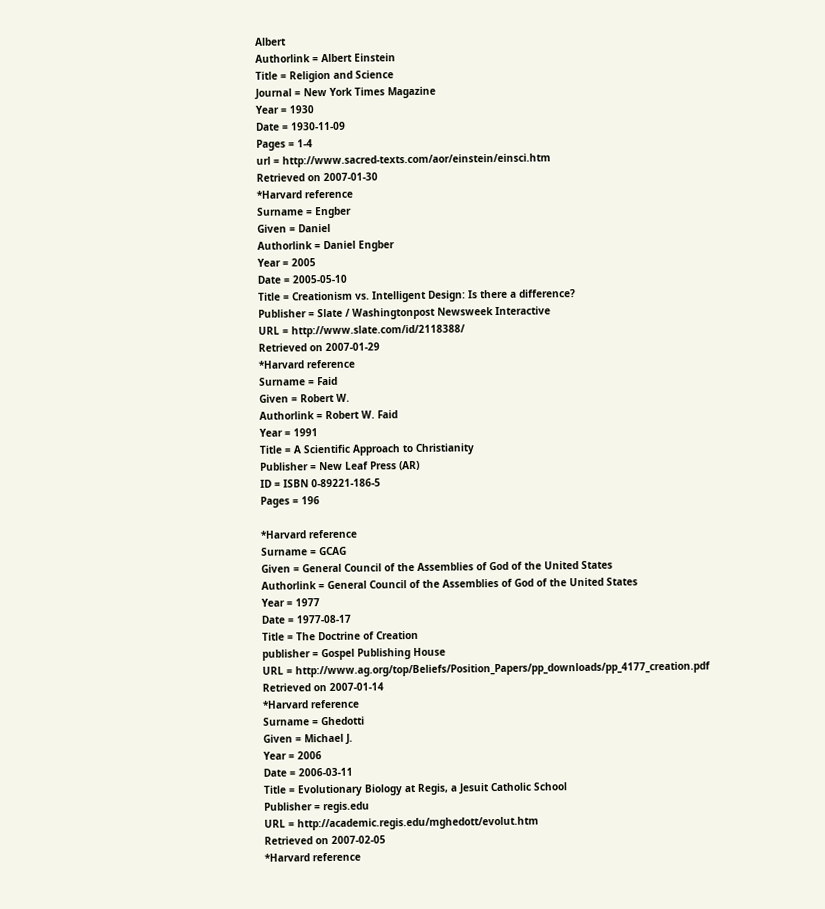Albert
Authorlink = Albert Einstein
Title = Religion and Science
Journal = New York Times Magazine
Year = 1930
Date = 1930-11-09
Pages = 1-4
url = http://www.sacred-texts.com/aor/einstein/einsci.htm
Retrieved on 2007-01-30
*Harvard reference
Surname = Engber
Given = Daniel
Authorlink = Daniel Engber
Year = 2005
Date = 2005-05-10
Title = Creationism vs. Intelligent Design: Is there a difference?
Publisher = Slate / Washingtonpost Newsweek Interactive
URL = http://www.slate.com/id/2118388/
Retrieved on 2007-01-29
*Harvard reference
Surname = Faid
Given = Robert W.
Authorlink = Robert W. Faid
Year = 1991
Title = A Scientific Approach to Christianity
Publisher = New Leaf Press (AR)
ID = ISBN 0-89221-186-5
Pages = 196

*Harvard reference
Surname = GCAG
Given = General Council of the Assemblies of God of the United States
Authorlink = General Council of the Assemblies of God of the United States
Year = 1977
Date = 1977-08-17
Title = The Doctrine of Creation
publisher = Gospel Publishing House
URL = http://www.ag.org/top/Beliefs/Position_Papers/pp_downloads/pp_4177_creation.pdf
Retrieved on 2007-01-14
*Harvard reference
Surname = Ghedotti
Given = Michael J.
Year = 2006
Date = 2006-03-11
Title = Evolutionary Biology at Regis, a Jesuit Catholic School
Publisher = regis.edu
URL = http://academic.regis.edu/mghedott/evolut.htm
Retrieved on 2007-02-05
*Harvard reference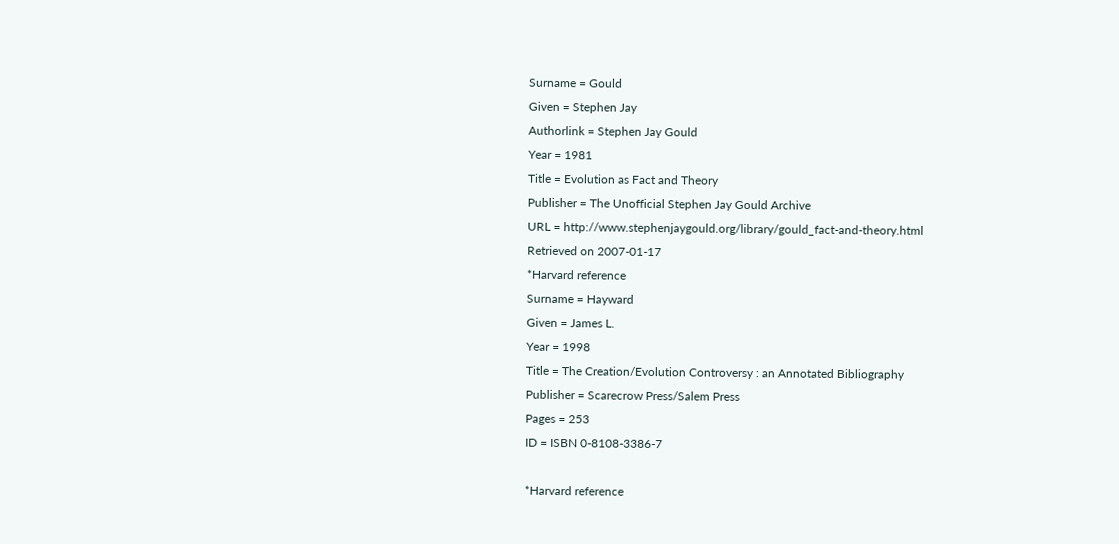Surname = Gould
Given = Stephen Jay
Authorlink = Stephen Jay Gould
Year = 1981
Title = Evolution as Fact and Theory
Publisher = The Unofficial Stephen Jay Gould Archive
URL = http://www.stephenjaygould.org/library/gould_fact-and-theory.html
Retrieved on 2007-01-17
*Harvard reference
Surname = Hayward
Given = James L.
Year = 1998
Title = The Creation/Evolution Controversy : an Annotated Bibliography
Publisher = Scarecrow Press/Salem Press
Pages = 253
ID = ISBN 0-8108-3386-7

*Harvard reference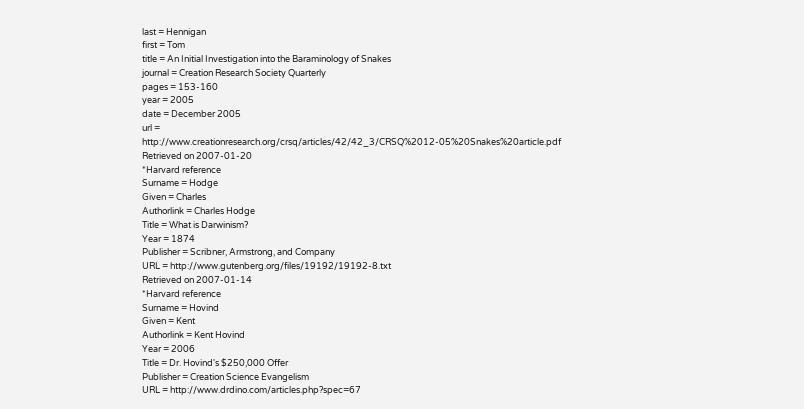last = Hennigan
first = Tom
title = An Initial Investigation into the Baraminology of Snakes
journal = Creation Research Society Quarterly
pages = 153-160
year = 2005
date = December 2005
url = http://www.creationresearch.org/crsq/articles/42/42_3/CRSQ%2012-05%20Snakes%20article.pdf
Retrieved on 2007-01-20
*Harvard reference
Surname = Hodge
Given = Charles
Authorlink = Charles Hodge
Title = What is Darwinism?
Year = 1874
Publisher = Scribner, Armstrong, and Company
URL = http://www.gutenberg.org/files/19192/19192-8.txt
Retrieved on 2007-01-14
*Harvard reference
Surname = Hovind
Given = Kent
Authorlink = Kent Hovind
Year = 2006
Title = Dr. Hovind's $250,000 Offer
Publisher = Creation Science Evangelism
URL = http://www.drdino.com/articles.php?spec=67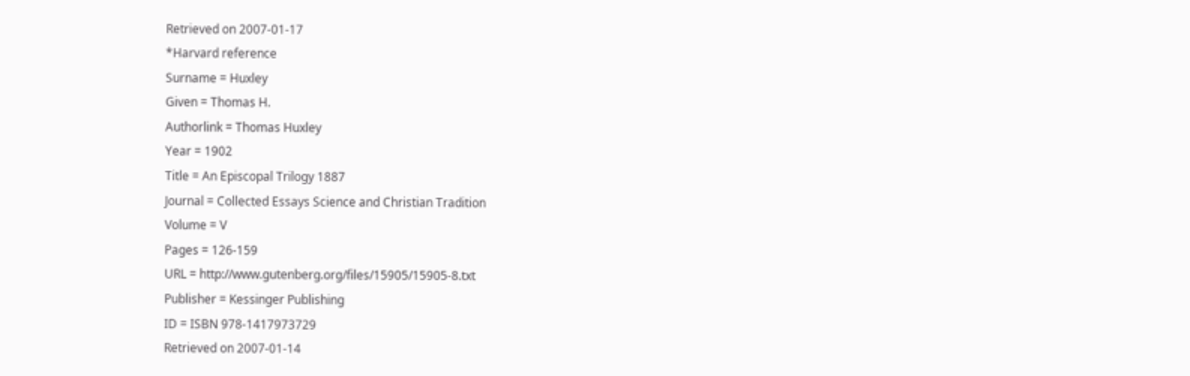Retrieved on 2007-01-17
*Harvard reference
Surname = Huxley
Given = Thomas H.
Authorlink = Thomas Huxley
Year = 1902
Title = An Episcopal Trilogy 1887
Journal = Collected Essays Science and Christian Tradition
Volume = V
Pages = 126-159
URL = http://www.gutenberg.org/files/15905/15905-8.txt
Publisher = Kessinger Publishing
ID = ISBN 978-1417973729
Retrieved on 2007-01-14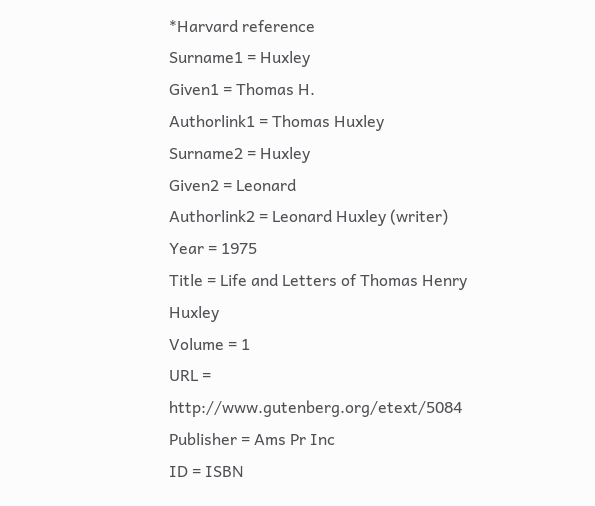*Harvard reference
Surname1 = Huxley
Given1 = Thomas H.
Authorlink1 = Thomas Huxley
Surname2 = Huxley
Given2 = Leonard
Authorlink2 = Leonard Huxley (writer)
Year = 1975
Title = Life and Letters of Thomas Henry Huxley
Volume = 1
URL = http://www.gutenberg.org/etext/5084
Publisher = Ams Pr Inc
ID = ISBN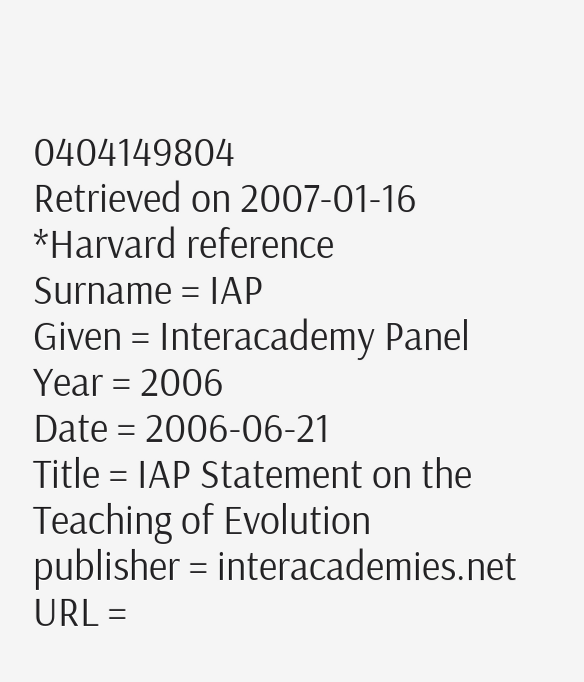0404149804
Retrieved on 2007-01-16
*Harvard reference
Surname = IAP
Given = Interacademy Panel
Year = 2006
Date = 2006-06-21
Title = IAP Statement on the Teaching of Evolution
publisher = interacademies.net
URL =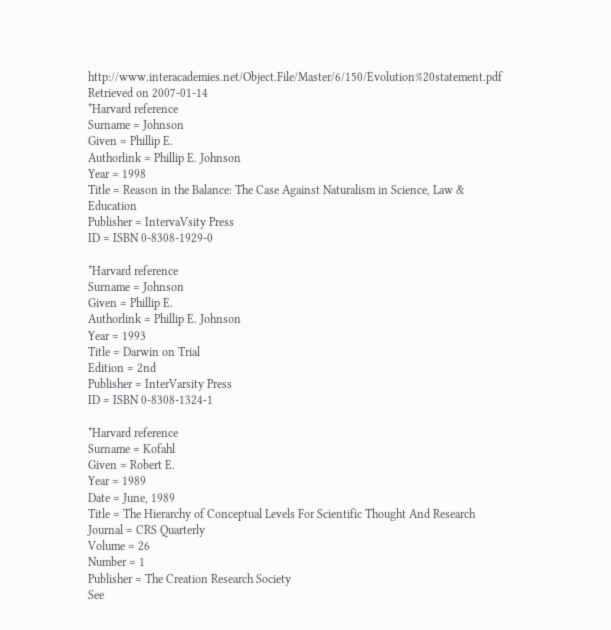http://www.interacademies.net/Object.File/Master/6/150/Evolution%20statement.pdf
Retrieved on 2007-01-14
*Harvard reference
Surname = Johnson
Given = Phillip E.
Authorlink = Phillip E. Johnson
Year = 1998
Title = Reason in the Balance: The Case Against Naturalism in Science, Law & Education
Publisher = IntervaVsity Press
ID = ISBN 0-8308-1929-0

*Harvard reference
Surname = Johnson
Given = Phillip E.
Authorlink = Phillip E. Johnson
Year = 1993
Title = Darwin on Trial
Edition = 2nd
Publisher = InterVarsity Press
ID = ISBN 0-8308-1324-1

*Harvard reference
Surname = Kofahl
Given = Robert E.
Year = 1989
Date = June, 1989
Title = The Hierarchy of Conceptual Levels For Scientific Thought And Research
Journal = CRS Quarterly
Volume = 26
Number = 1
Publisher = The Creation Research Society
See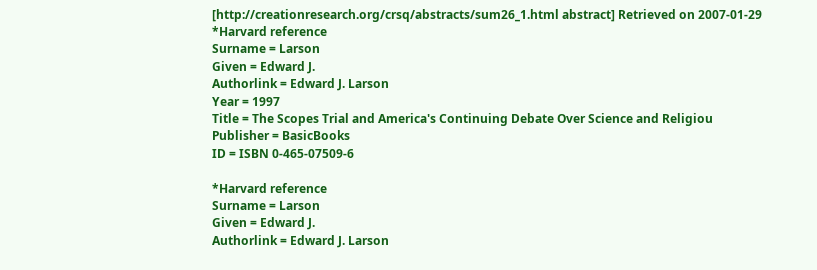[http://creationresearch.org/crsq/abstracts/sum26_1.html abstract] Retrieved on 2007-01-29
*Harvard reference
Surname = Larson
Given = Edward J.
Authorlink = Edward J. Larson
Year = 1997
Title = The Scopes Trial and America's Continuing Debate Over Science and Religiou
Publisher = BasicBooks
ID = ISBN 0-465-07509-6

*Harvard reference
Surname = Larson
Given = Edward J.
Authorlink = Edward J. Larson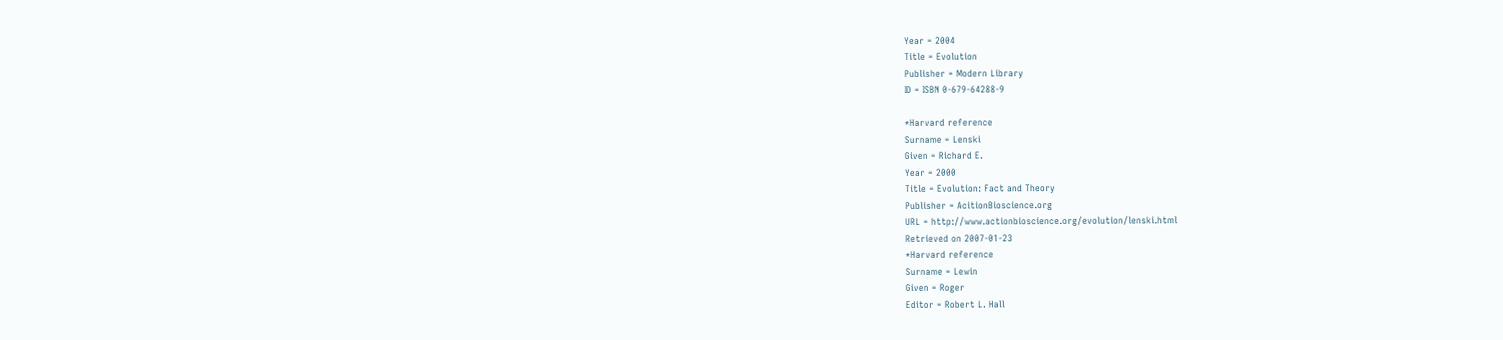Year = 2004
Title = Evolution
Publisher = Modern Library
ID = ISBN 0-679-64288-9

*Harvard reference
Surname = Lenski
Given = Richard E.
Year = 2000
Title = Evolution: Fact and Theory
Publisher = AcitionBioscience.org
URL = http://www.actionbioscience.org/evolution/lenski.html
Retrieved on 2007-01-23
*Harvard reference
Surname = Lewin
Given = Roger
Editor = Robert L. Hall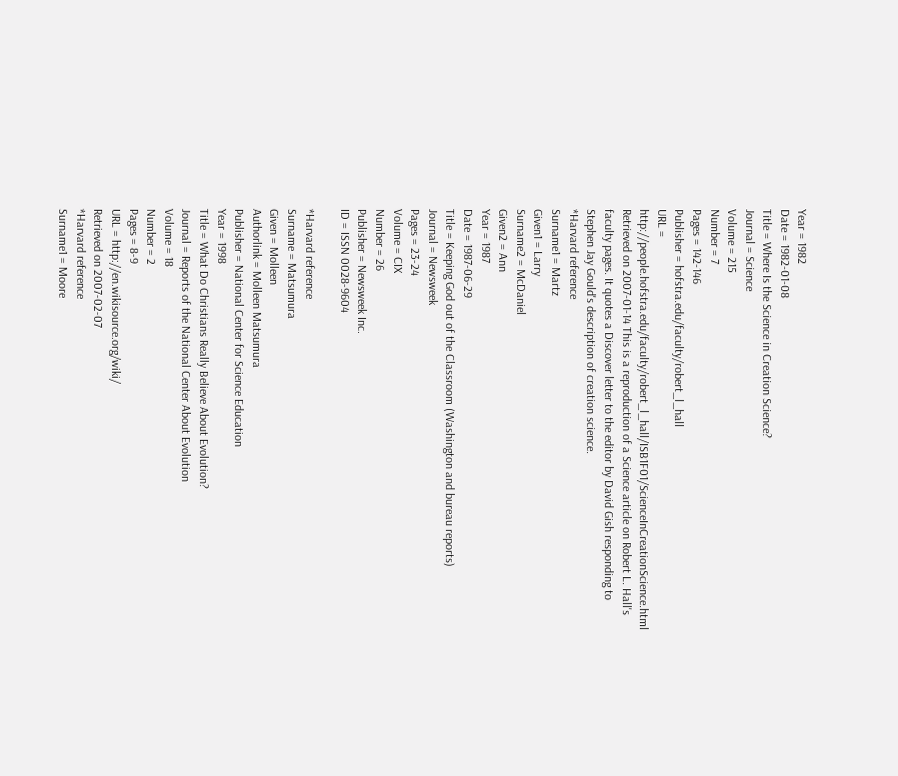Year = 1982
Date = 1982-01-08
Title = Where Is the Science in Creation Science?
Journal = Science
Volume = 215
Number = 7
Pages = 142-146
Publisher = hofstra.edu/faculty/robert_l_hall
URL = http://people.hofstra.edu/faculty/robert_l_hall/ISB1F01/ScienceInCreationScience.html
Retrieved on 2007-01-14 This is a reproduction of a Science article on Robert L. Hall's faculty pages. It quotes a Discover letter to the editor by David Gish responding to Stephen Jay Gould's description of creation science.
*Harvard reference
Surname1 = Martz
Given1 = Larry
Surname2 = McDaniel
Given2 = Ann
Year = 1987
Date = 1987-06-29
Title = Keeping God out of the Classroom (Washington and bureau reports)
Journal = Newsweek
Pages = 23-24
Volume = CIX
Number = 26
Publisher = Newsweek Inc.
ID = ISSN 0028-9604

*Harvard reference
Surname = Matsumura
Given = Molleen
Authorlink = Molleen Matsumura
Publisher = National Center for Science Education
Year = 1998
Title = What Do Christians Really Believe About Evolution?
Journal = Reports of the National Center About Evolution
Volume = 18
Number = 2
Pages = 8-9
URL = http://en.wikisource.org/wiki/
Retrieved on 2007-02-07
*Harvard reference
Surname1 = Moore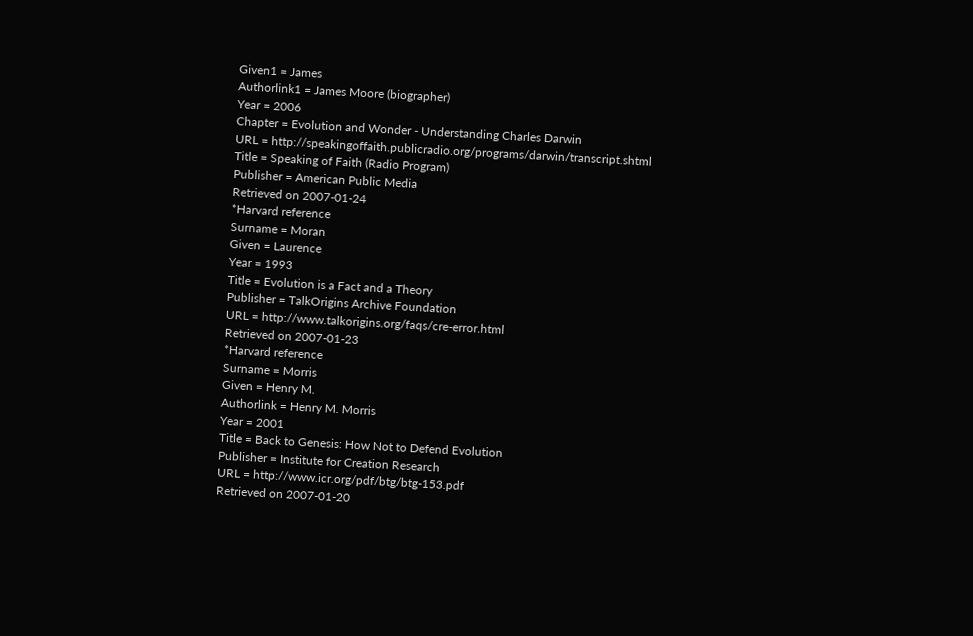Given1 = James
Authorlink1 = James Moore (biographer)
Year = 2006
Chapter = Evolution and Wonder - Understanding Charles Darwin
URL = http://speakingoffaith.publicradio.org/programs/darwin/transcript.shtml
Title = Speaking of Faith (Radio Program)
Publisher = American Public Media
Retrieved on 2007-01-24
*Harvard reference
Surname = Moran
Given = Laurence
Year = 1993
Title = Evolution is a Fact and a Theory
Publisher = TalkOrigins Archive Foundation
URL = http://www.talkorigins.org/faqs/cre-error.html
Retrieved on 2007-01-23
*Harvard reference
Surname = Morris
Given = Henry M.
Authorlink = Henry M. Morris
Year = 2001
Title = Back to Genesis: How Not to Defend Evolution
Publisher = Institute for Creation Research
URL = http://www.icr.org/pdf/btg/btg-153.pdf
Retrieved on 2007-01-20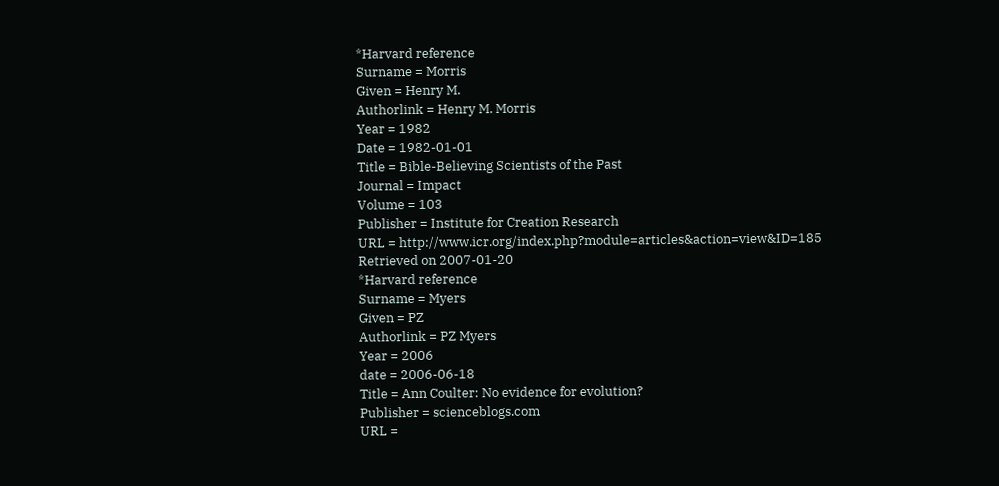*Harvard reference
Surname = Morris
Given = Henry M.
Authorlink = Henry M. Morris
Year = 1982
Date = 1982-01-01
Title = Bible-Believing Scientists of the Past
Journal = Impact
Volume = 103
Publisher = Institute for Creation Research
URL = http://www.icr.org/index.php?module=articles&action=view&ID=185
Retrieved on 2007-01-20
*Harvard reference
Surname = Myers
Given = PZ
Authorlink = PZ Myers
Year = 2006
date = 2006-06-18
Title = Ann Coulter: No evidence for evolution?
Publisher = scienceblogs.com
URL =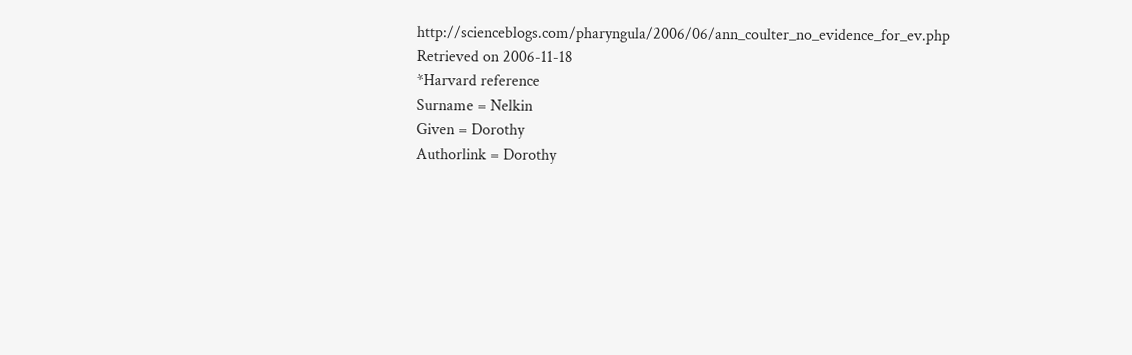http://scienceblogs.com/pharyngula/2006/06/ann_coulter_no_evidence_for_ev.php
Retrieved on 2006-11-18
*Harvard reference
Surname = Nelkin
Given = Dorothy
Authorlink = Dorothy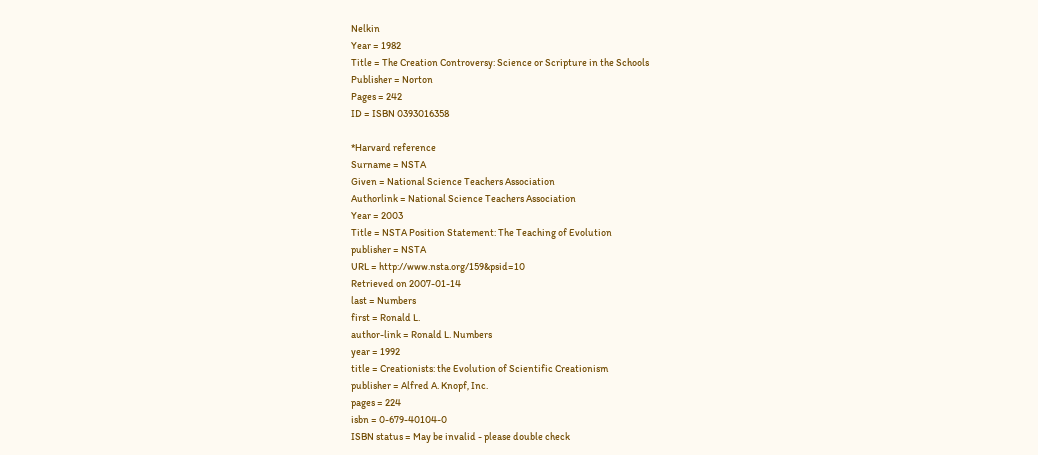Nelkin
Year = 1982
Title = The Creation Controversy: Science or Scripture in the Schools
Publisher = Norton
Pages = 242
ID = ISBN 0393016358

*Harvard reference
Surname = NSTA
Given = National Science Teachers Association
Authorlink = National Science Teachers Association
Year = 2003
Title = NSTA Position Statement: The Teaching of Evolution
publisher = NSTA
URL = http://www.nsta.org/159&psid=10
Retrieved on 2007-01-14
last = Numbers
first = Ronald L.
author-link = Ronald L. Numbers
year = 1992
title = Creationists: the Evolution of Scientific Creationism
publisher = Alfred A. Knopf, Inc.
pages = 224
isbn = 0-679-40104-0
ISBN status = May be invalid - please double check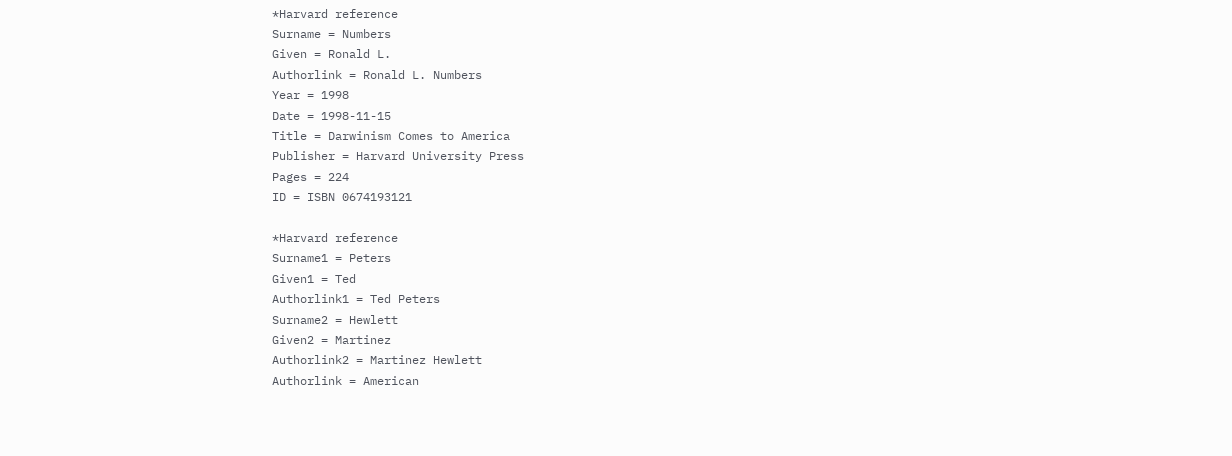*Harvard reference
Surname = Numbers
Given = Ronald L.
Authorlink = Ronald L. Numbers
Year = 1998
Date = 1998-11-15
Title = Darwinism Comes to America
Publisher = Harvard University Press
Pages = 224
ID = ISBN 0674193121

*Harvard reference
Surname1 = Peters
Given1 = Ted
Authorlink1 = Ted Peters
Surname2 = Hewlett
Given2 = Martinez
Authorlink2 = Martinez Hewlett
Authorlink = American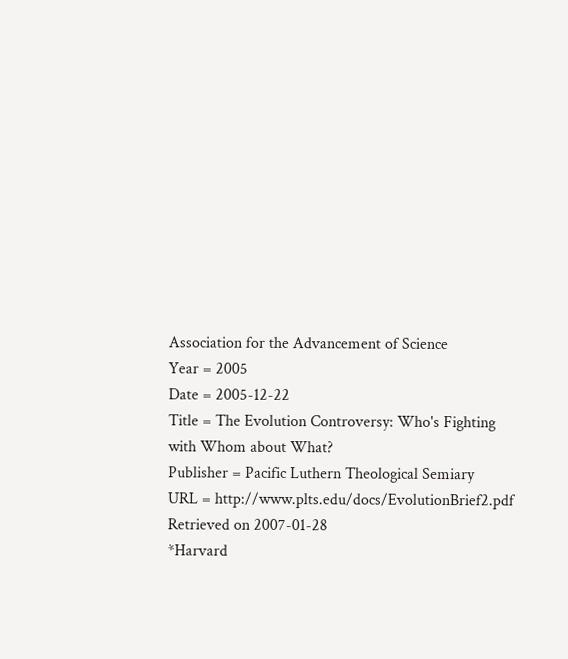Association for the Advancement of Science
Year = 2005
Date = 2005-12-22
Title = The Evolution Controversy: Who's Fighting with Whom about What?
Publisher = Pacific Luthern Theological Semiary
URL = http://www.plts.edu/docs/EvolutionBrief2.pdf
Retrieved on 2007-01-28
*Harvard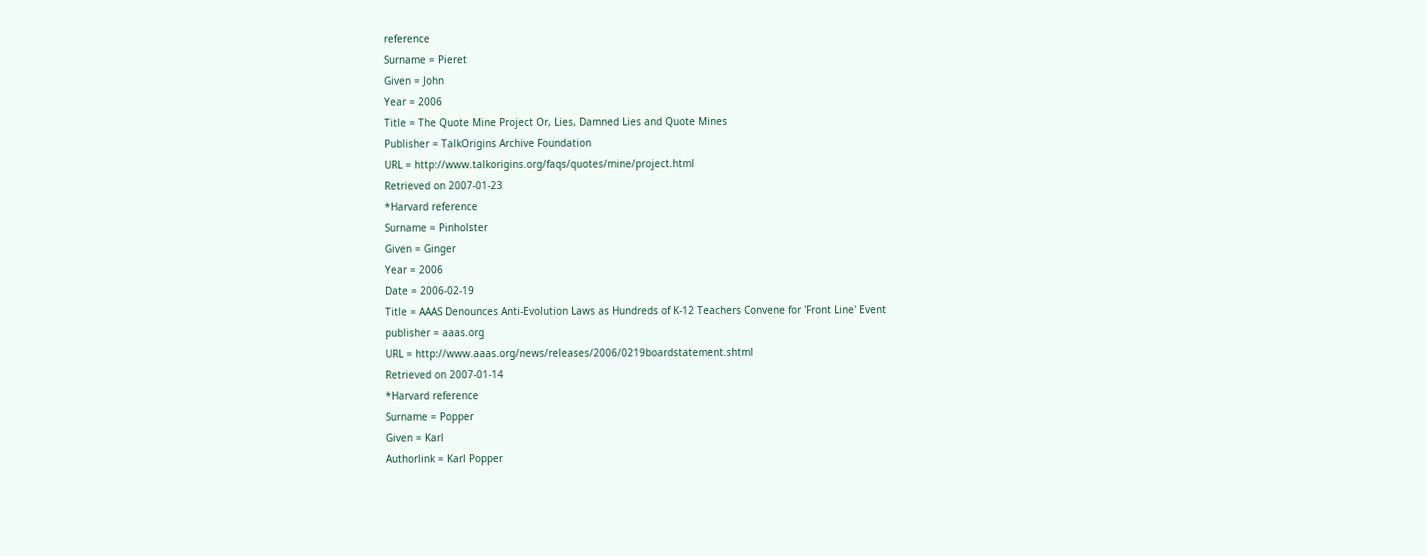reference
Surname = Pieret
Given = John
Year = 2006
Title = The Quote Mine Project Or, Lies, Damned Lies and Quote Mines
Publisher = TalkOrigins Archive Foundation
URL = http://www.talkorigins.org/faqs/quotes/mine/project.html
Retrieved on 2007-01-23
*Harvard reference
Surname = Pinholster
Given = Ginger
Year = 2006
Date = 2006-02-19
Title = AAAS Denounces Anti-Evolution Laws as Hundreds of K-12 Teachers Convene for 'Front Line' Event
publisher = aaas.org
URL = http://www.aaas.org/news/releases/2006/0219boardstatement.shtml
Retrieved on 2007-01-14
*Harvard reference
Surname = Popper
Given = Karl
Authorlink = Karl Popper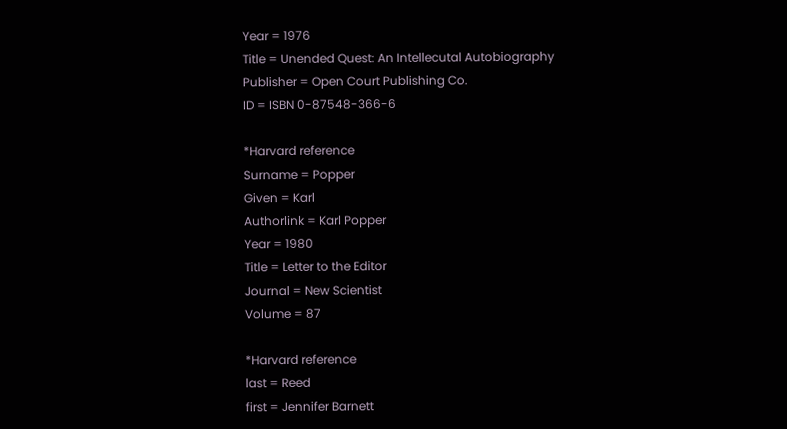Year = 1976
Title = Unended Quest: An Intellecutal Autobiography
Publisher = Open Court Publishing Co.
ID = ISBN 0-87548-366-6

*Harvard reference
Surname = Popper
Given = Karl
Authorlink = Karl Popper
Year = 1980
Title = Letter to the Editor
Journal = New Scientist
Volume = 87

*Harvard reference
last = Reed
first = Jennifer Barnett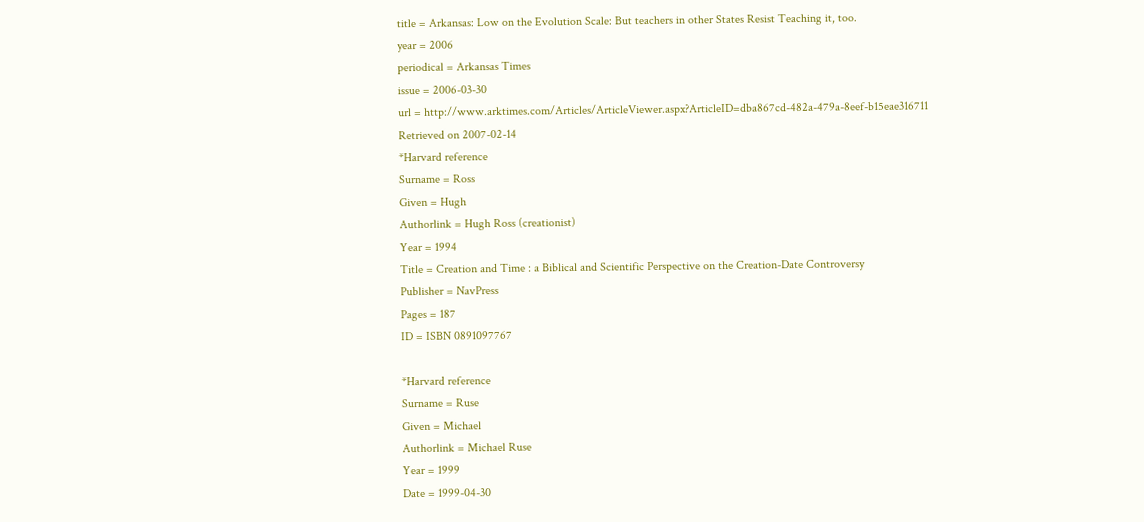title = Arkansas: Low on the Evolution Scale: But teachers in other States Resist Teaching it, too.
year = 2006
periodical = Arkansas Times
issue = 2006-03-30
url = http://www.arktimes.com/Articles/ArticleViewer.aspx?ArticleID=dba867cd-482a-479a-8eef-b15eae316711
Retrieved on 2007-02-14
*Harvard reference
Surname = Ross
Given = Hugh
Authorlink = Hugh Ross (creationist)
Year = 1994
Title = Creation and Time : a Biblical and Scientific Perspective on the Creation-Date Controversy
Publisher = NavPress
Pages = 187
ID = ISBN 0891097767

*Harvard reference
Surname = Ruse
Given = Michael
Authorlink = Michael Ruse
Year = 1999
Date = 1999-04-30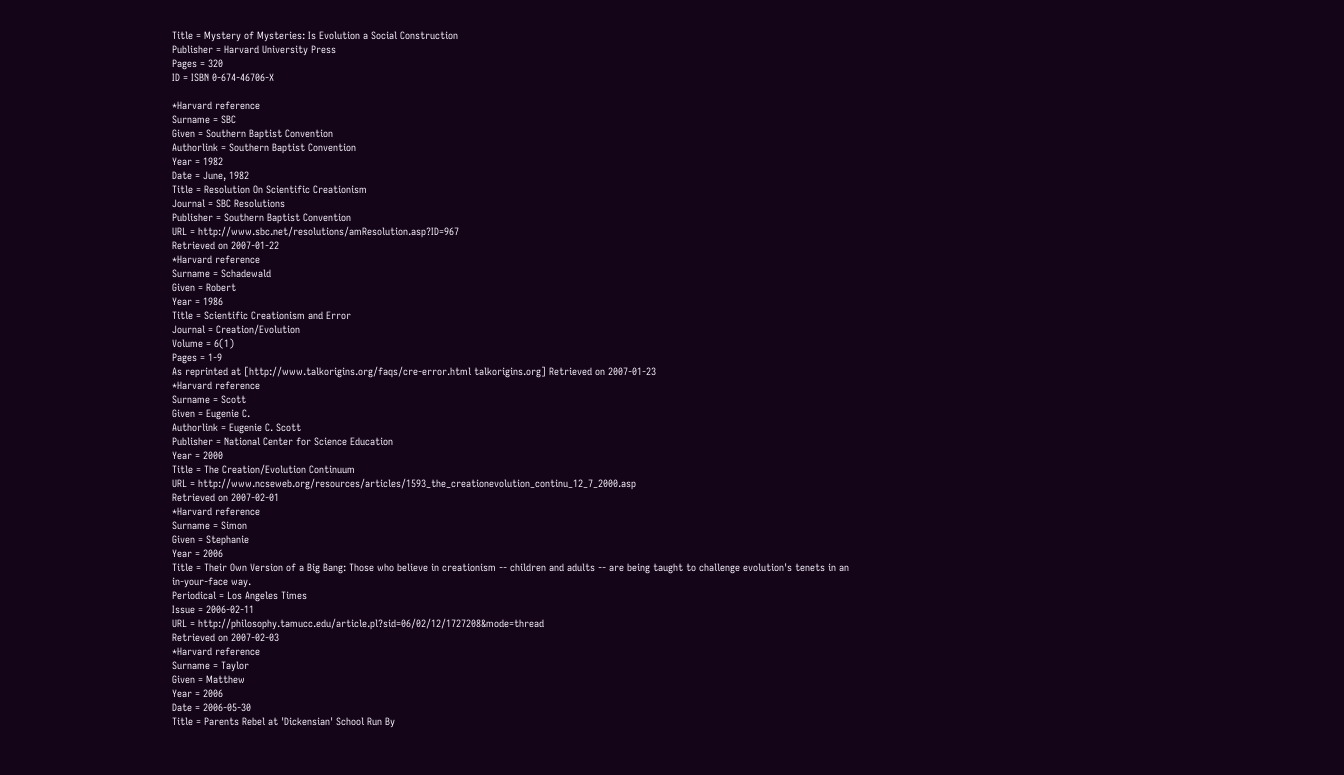Title = Mystery of Mysteries: Is Evolution a Social Construction
Publisher = Harvard University Press
Pages = 320
ID = ISBN 0-674-46706-X

*Harvard reference
Surname = SBC
Given = Southern Baptist Convention
Authorlink = Southern Baptist Convention
Year = 1982
Date = June, 1982
Title = Resolution On Scientific Creationism
Journal = SBC Resolutions
Publisher = Southern Baptist Convention
URL = http://www.sbc.net/resolutions/amResolution.asp?ID=967
Retrieved on 2007-01-22
*Harvard reference
Surname = Schadewald
Given = Robert
Year = 1986
Title = Scientific Creationism and Error
Journal = Creation/Evolution
Volume = 6(1)
Pages = 1-9
As reprinted at [http://www.talkorigins.org/faqs/cre-error.html talkorigins.org] Retrieved on 2007-01-23
*Harvard reference
Surname = Scott
Given = Eugenie C.
Authorlink = Eugenie C. Scott
Publisher = National Center for Science Education
Year = 2000
Title = The Creation/Evolution Continuum
URL = http://www.ncseweb.org/resources/articles/1593_the_creationevolution_continu_12_7_2000.asp
Retrieved on 2007-02-01
*Harvard reference
Surname = Simon
Given = Stephanie
Year = 2006
Title = Their Own Version of a Big Bang: Those who believe in creationism -- children and adults -- are being taught to challenge evolution's tenets in an in-your-face way.
Periodical = Los Angeles Times
Issue = 2006-02-11
URL = http://philosophy.tamucc.edu/article.pl?sid=06/02/12/1727208&mode=thread
Retrieved on 2007-02-03
*Harvard reference
Surname = Taylor
Given = Matthew
Year = 2006
Date = 2006-05-30
Title = Parents Rebel at 'Dickensian' School Run By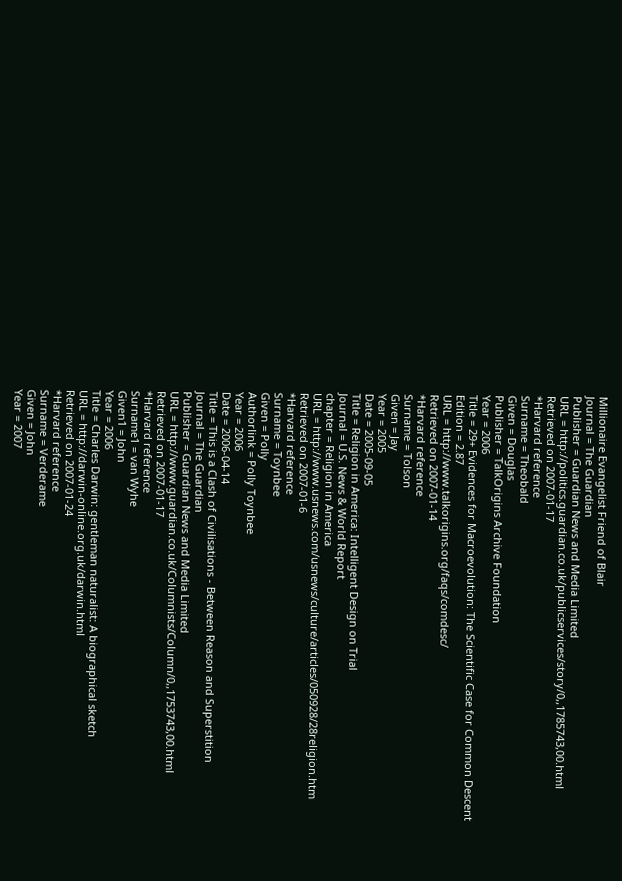Millionaire Evangelist Friend of Blair
Journal = The Guardian
Publisher = Guardian News and Media Limited
URL = http://politics.guardian.co.uk/publicservices/story/0,,1785743,00.html
Retrieved on 2007-01-17
*Harvard reference
Surname = Theobald
Given = Douglas
Publisher = TalkOrigins Archive Foundation
Year = 2006
Title = 29+ Evidences for Macroevolution: The Scientific Case for Common Descent
Edition = 2.87
URL = http://www.talkorigins.org/faqs/comdesc/
Retrieved on 2007-01-14
*Harvard reference
Surname = Tolson
Given = Jay
Year = 2005
Date = 2005-09-05
Title = Religion in America: Intelligent Design on Trial
Journal = U.S. News & World Report
chapter = Religion in America
URL = http://www.usnews.com/usnews/culture/articles/050928/28religion.htm
Retrieved on 2007-01-6
*Harvard reference
Surname = Toynbee
Given = Polly
Authorlink = Polly Toynbee
Year = 2006
Date = 2006-04-14
Title = This is a Clash of Civilisations - Between Reason and Superstition
Journal = The Guardian
Publisher = Guardian News and Media Limited
URL = http://www.guardian.co.uk/Columnists/Column/0,,1753743,00.html
Retrieved on 2007-01-17
*Harvard reference
Surname1 = van Wyhe
Given1 = John
Year = 2006
Title = Charles Darwin: gentleman naturalist: A biographical sketch
URL = http://darwin-online.org.uk/darwin.html
Retrieved on 2007-01-24
*Harvard reference
Surname = Verderame
Given = John
Year = 2007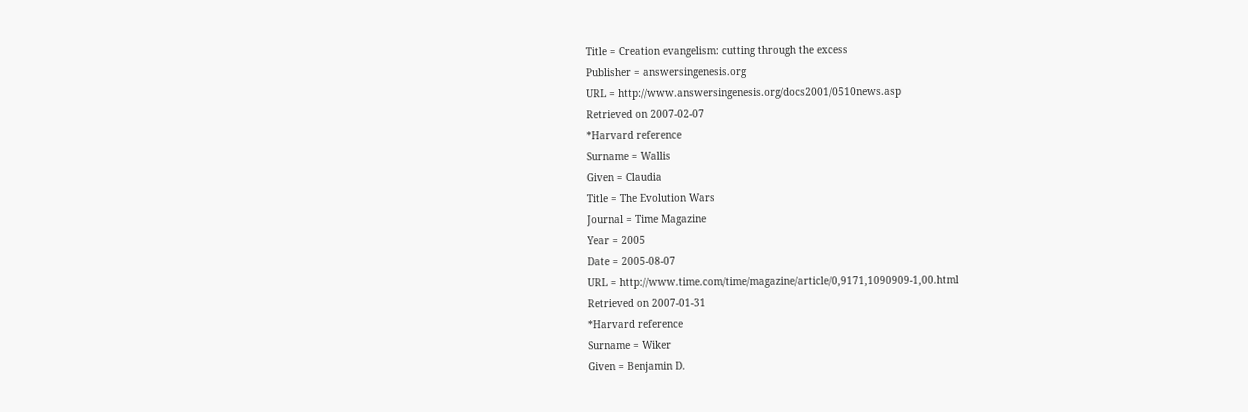Title = Creation evangelism: cutting through the excess
Publisher = answersingenesis.org
URL = http://www.answersingenesis.org/docs2001/0510news.asp
Retrieved on 2007-02-07
*Harvard reference
Surname = Wallis
Given = Claudia
Title = The Evolution Wars
Journal = Time Magazine
Year = 2005
Date = 2005-08-07
URL = http://www.time.com/time/magazine/article/0,9171,1090909-1,00.html
Retrieved on 2007-01-31
*Harvard reference
Surname = Wiker
Given = Benjamin D.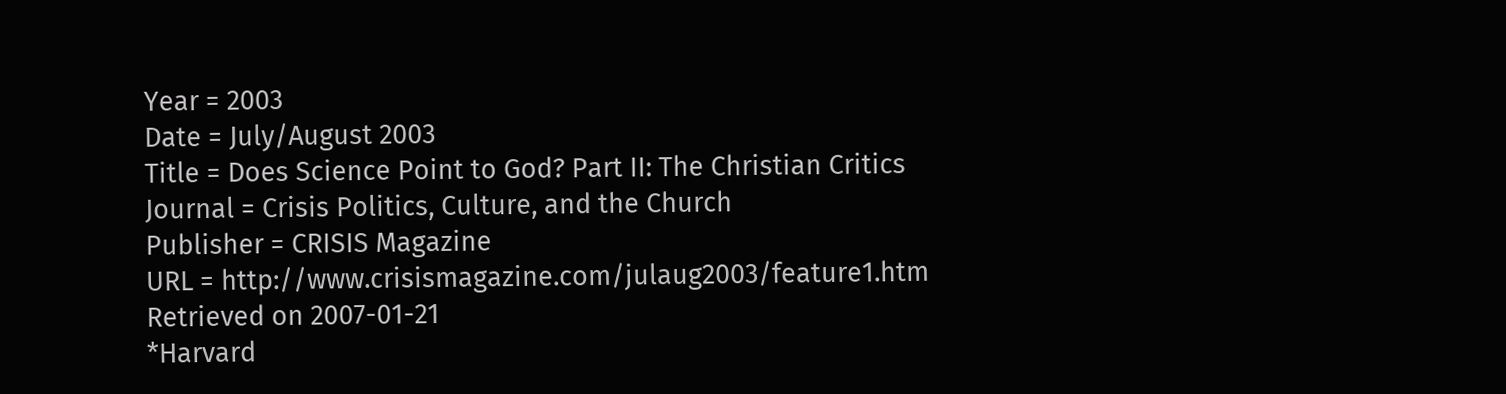Year = 2003
Date = July/August 2003
Title = Does Science Point to God? Part II: The Christian Critics
Journal = Crisis Politics, Culture, and the Church
Publisher = CRISIS Magazine
URL = http://www.crisismagazine.com/julaug2003/feature1.htm
Retrieved on 2007-01-21
*Harvard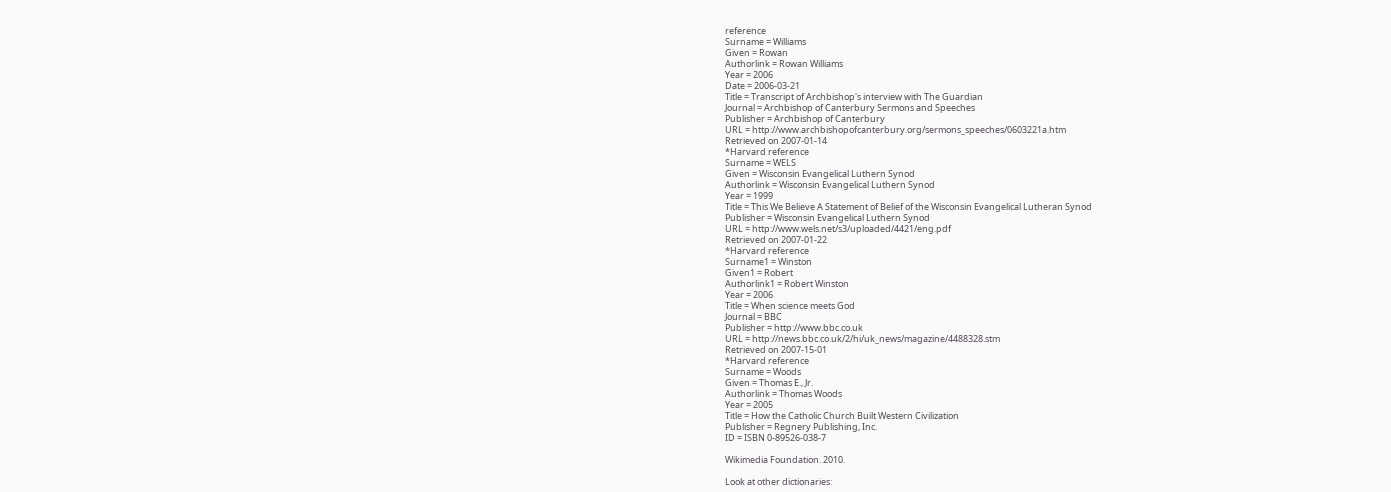reference
Surname = Williams
Given = Rowan
Authorlink = Rowan Williams
Year = 2006
Date = 2006-03-21
Title = Transcript of Archbishop's interview with The Guardian
Journal = Archbishop of Canterbury Sermons and Speeches
Publisher = Archbishop of Canterbury
URL = http://www.archbishopofcanterbury.org/sermons_speeches/0603221a.htm
Retrieved on 2007-01-14
*Harvard reference
Surname = WELS
Given = Wisconsin Evangelical Luthern Synod
Authorlink = Wisconsin Evangelical Luthern Synod
Year = 1999
Title = This We Believe A Statement of Belief of the Wisconsin Evangelical Lutheran Synod
Publisher = Wisconsin Evangelical Luthern Synod
URL = http://www.wels.net/s3/uploaded/4421/eng.pdf
Retrieved on 2007-01-22
*Harvard reference
Surname1 = Winston
Given1 = Robert
Authorlink1 = Robert Winston
Year = 2006
Title = When science meets God
Journal = BBC
Publisher = http://www.bbc.co.uk
URL = http://news.bbc.co.uk/2/hi/uk_news/magazine/4488328.stm
Retrieved on 2007-15-01
*Harvard reference
Surname = Woods
Given = Thomas E., Jr.
Authorlink = Thomas Woods
Year = 2005
Title = How the Catholic Church Built Western Civilization
Publisher = Regnery Publishing, Inc.
ID = ISBN 0-89526-038-7

Wikimedia Foundation. 2010.

Look at other dictionaries: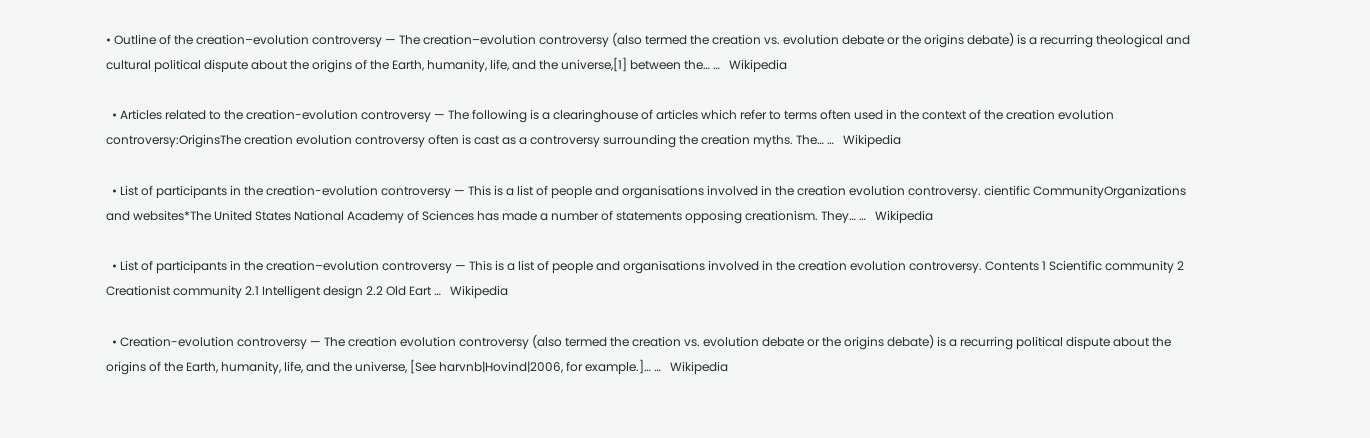• Outline of the creation–evolution controversy — The creation–evolution controversy (also termed the creation vs. evolution debate or the origins debate) is a recurring theological and cultural political dispute about the origins of the Earth, humanity, life, and the universe,[1] between the… …   Wikipedia

  • Articles related to the creation-evolution controversy — The following is a clearinghouse of articles which refer to terms often used in the context of the creation evolution controversy:OriginsThe creation evolution controversy often is cast as a controversy surrounding the creation myths. The… …   Wikipedia

  • List of participants in the creation-evolution controversy — This is a list of people and organisations involved in the creation evolution controversy. cientific CommunityOrganizations and websites*The United States National Academy of Sciences has made a number of statements opposing creationism. They… …   Wikipedia

  • List of participants in the creation–evolution controversy — This is a list of people and organisations involved in the creation evolution controversy. Contents 1 Scientific community 2 Creationist community 2.1 Intelligent design 2.2 Old Eart …   Wikipedia

  • Creation-evolution controversy — The creation evolution controversy (also termed the creation vs. evolution debate or the origins debate) is a recurring political dispute about the origins of the Earth, humanity, life, and the universe, [See harvnb|Hovind|2006, for example.]… …   Wikipedia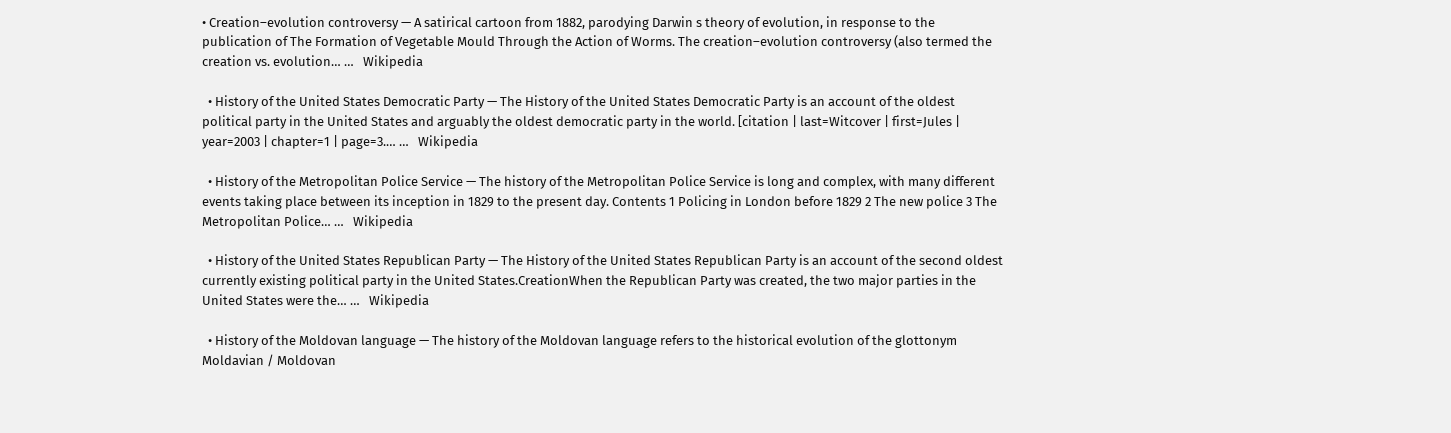• Creation–evolution controversy — A satirical cartoon from 1882, parodying Darwin s theory of evolution, in response to the publication of The Formation of Vegetable Mould Through the Action of Worms. The creation–evolution controversy (also termed the creation vs. evolution… …   Wikipedia

  • History of the United States Democratic Party — The History of the United States Democratic Party is an account of the oldest political party in the United States and arguably the oldest democratic party in the world. [citation | last=Witcover | first=Jules | year=2003 | chapter=1 | page=3.… …   Wikipedia

  • History of the Metropolitan Police Service — The history of the Metropolitan Police Service is long and complex, with many different events taking place between its inception in 1829 to the present day. Contents 1 Policing in London before 1829 2 The new police 3 The Metropolitan Police… …   Wikipedia

  • History of the United States Republican Party — The History of the United States Republican Party is an account of the second oldest currently existing political party in the United States.CreationWhen the Republican Party was created, the two major parties in the United States were the… …   Wikipedia

  • History of the Moldovan language — The history of the Moldovan language refers to the historical evolution of the glottonym Moldavian / Moldovan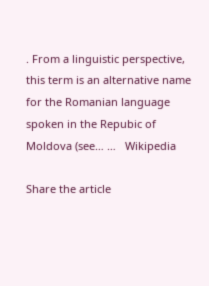. From a linguistic perspective, this term is an alternative name for the Romanian language spoken in the Repubic of Moldova (see… …   Wikipedia

Share the article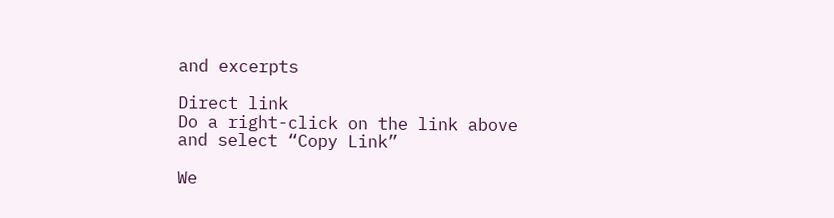and excerpts

Direct link
Do a right-click on the link above
and select “Copy Link”

We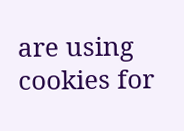are using cookies for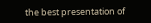the best presentation of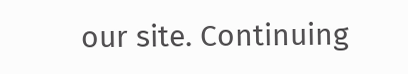our site. Continuing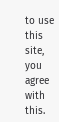to use this site, you agree with this.